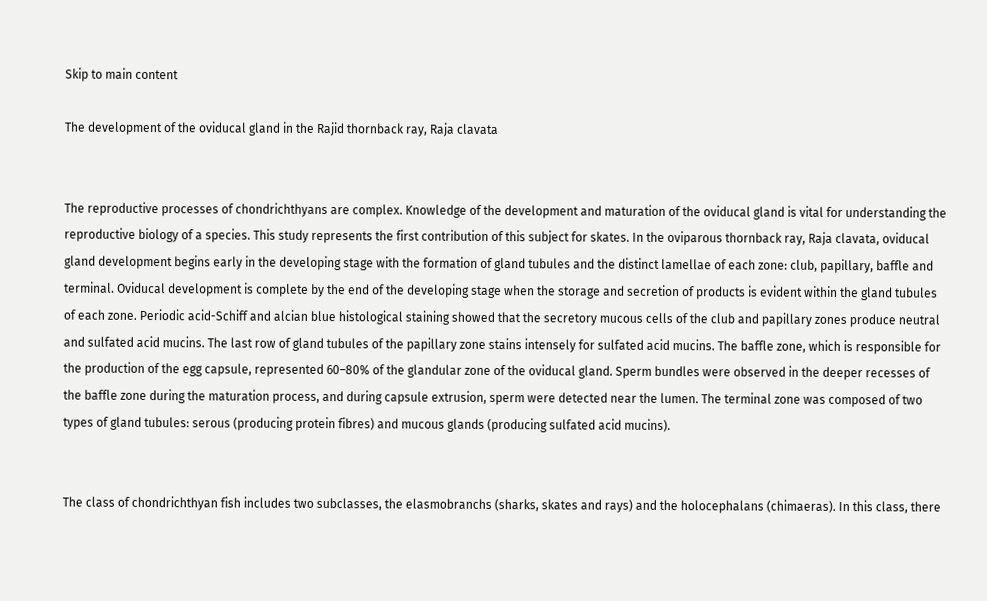Skip to main content

The development of the oviducal gland in the Rajid thornback ray, Raja clavata


The reproductive processes of chondrichthyans are complex. Knowledge of the development and maturation of the oviducal gland is vital for understanding the reproductive biology of a species. This study represents the first contribution of this subject for skates. In the oviparous thornback ray, Raja clavata, oviducal gland development begins early in the developing stage with the formation of gland tubules and the distinct lamellae of each zone: club, papillary, baffle and terminal. Oviducal development is complete by the end of the developing stage when the storage and secretion of products is evident within the gland tubules of each zone. Periodic acid-Schiff and alcian blue histological staining showed that the secretory mucous cells of the club and papillary zones produce neutral and sulfated acid mucins. The last row of gland tubules of the papillary zone stains intensely for sulfated acid mucins. The baffle zone, which is responsible for the production of the egg capsule, represented 60–80% of the glandular zone of the oviducal gland. Sperm bundles were observed in the deeper recesses of the baffle zone during the maturation process, and during capsule extrusion, sperm were detected near the lumen. The terminal zone was composed of two types of gland tubules: serous (producing protein fibres) and mucous glands (producing sulfated acid mucins).


The class of chondrichthyan fish includes two subclasses, the elasmobranchs (sharks, skates and rays) and the holocephalans (chimaeras). In this class, there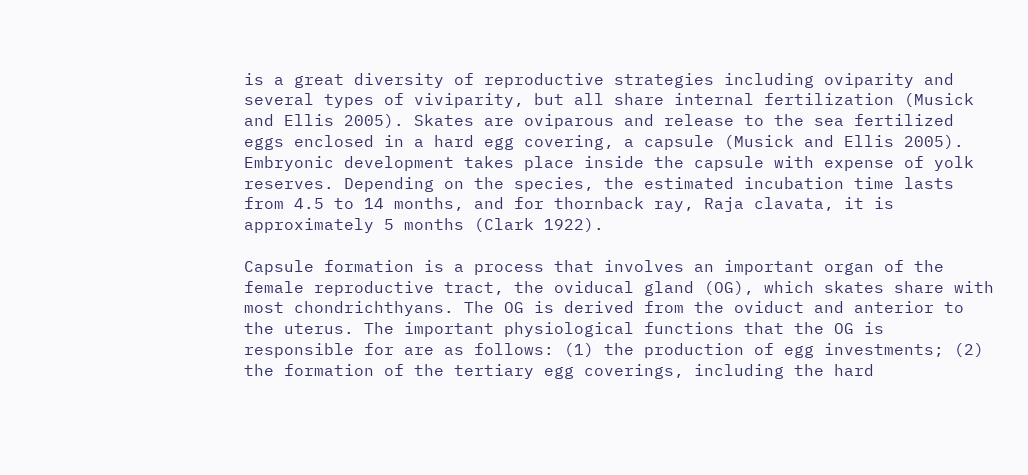is a great diversity of reproductive strategies including oviparity and several types of viviparity, but all share internal fertilization (Musick and Ellis 2005). Skates are oviparous and release to the sea fertilized eggs enclosed in a hard egg covering, a capsule (Musick and Ellis 2005). Embryonic development takes place inside the capsule with expense of yolk reserves. Depending on the species, the estimated incubation time lasts from 4.5 to 14 months, and for thornback ray, Raja clavata, it is approximately 5 months (Clark 1922).

Capsule formation is a process that involves an important organ of the female reproductive tract, the oviducal gland (OG), which skates share with most chondrichthyans. The OG is derived from the oviduct and anterior to the uterus. The important physiological functions that the OG is responsible for are as follows: (1) the production of egg investments; (2) the formation of the tertiary egg coverings, including the hard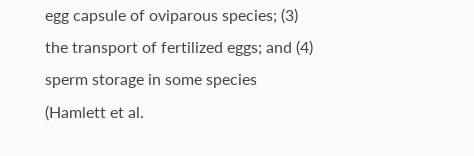egg capsule of oviparous species; (3) the transport of fertilized eggs; and (4) sperm storage in some species (Hamlett et al.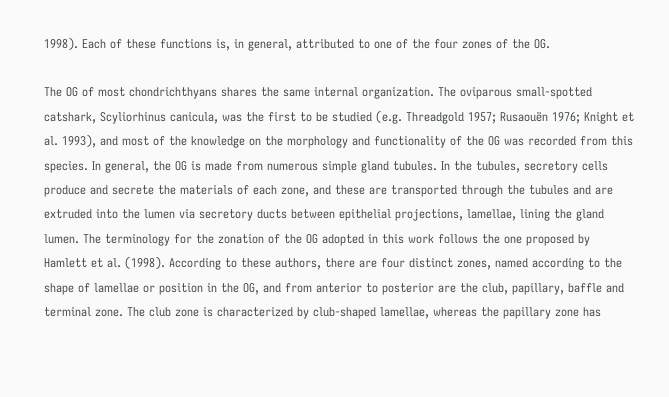1998). Each of these functions is, in general, attributed to one of the four zones of the OG.

The OG of most chondrichthyans shares the same internal organization. The oviparous small-spotted catshark, Scyliorhinus canicula, was the first to be studied (e.g. Threadgold 1957; Rusaouën 1976; Knight et al. 1993), and most of the knowledge on the morphology and functionality of the OG was recorded from this species. In general, the OG is made from numerous simple gland tubules. In the tubules, secretory cells produce and secrete the materials of each zone, and these are transported through the tubules and are extruded into the lumen via secretory ducts between epithelial projections, lamellae, lining the gland lumen. The terminology for the zonation of the OG adopted in this work follows the one proposed by Hamlett et al. (1998). According to these authors, there are four distinct zones, named according to the shape of lamellae or position in the OG, and from anterior to posterior are the club, papillary, baffle and terminal zone. The club zone is characterized by club-shaped lamellae, whereas the papillary zone has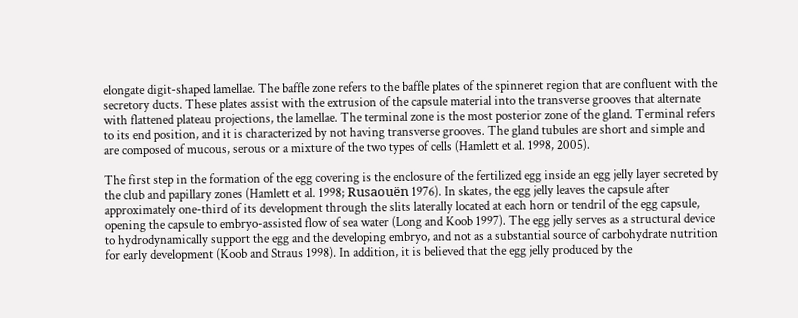elongate digit-shaped lamellae. The baffle zone refers to the baffle plates of the spinneret region that are confluent with the secretory ducts. These plates assist with the extrusion of the capsule material into the transverse grooves that alternate with flattened plateau projections, the lamellae. The terminal zone is the most posterior zone of the gland. Terminal refers to its end position, and it is characterized by not having transverse grooves. The gland tubules are short and simple and are composed of mucous, serous or a mixture of the two types of cells (Hamlett et al. 1998, 2005).

The first step in the formation of the egg covering is the enclosure of the fertilized egg inside an egg jelly layer secreted by the club and papillary zones (Hamlett et al. 1998; Rusaouën 1976). In skates, the egg jelly leaves the capsule after approximately one-third of its development through the slits laterally located at each horn or tendril of the egg capsule, opening the capsule to embryo-assisted flow of sea water (Long and Koob 1997). The egg jelly serves as a structural device to hydrodynamically support the egg and the developing embryo, and not as a substantial source of carbohydrate nutrition for early development (Koob and Straus 1998). In addition, it is believed that the egg jelly produced by the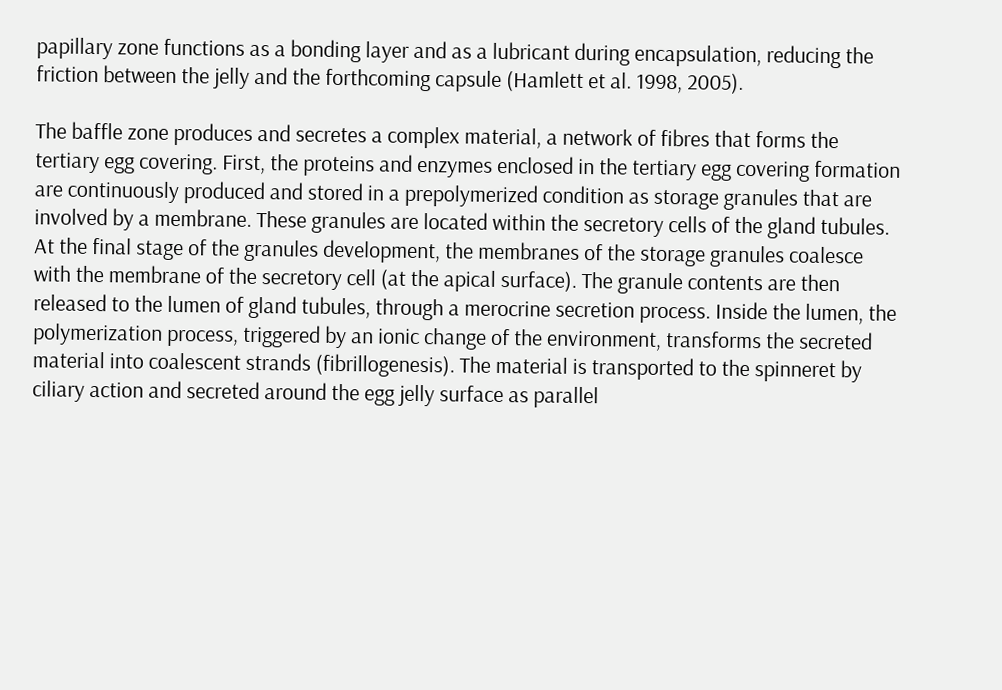papillary zone functions as a bonding layer and as a lubricant during encapsulation, reducing the friction between the jelly and the forthcoming capsule (Hamlett et al. 1998, 2005).

The baffle zone produces and secretes a complex material, a network of fibres that forms the tertiary egg covering. First, the proteins and enzymes enclosed in the tertiary egg covering formation are continuously produced and stored in a prepolymerized condition as storage granules that are involved by a membrane. These granules are located within the secretory cells of the gland tubules. At the final stage of the granules development, the membranes of the storage granules coalesce with the membrane of the secretory cell (at the apical surface). The granule contents are then released to the lumen of gland tubules, through a merocrine secretion process. Inside the lumen, the polymerization process, triggered by an ionic change of the environment, transforms the secreted material into coalescent strands (fibrillogenesis). The material is transported to the spinneret by ciliary action and secreted around the egg jelly surface as parallel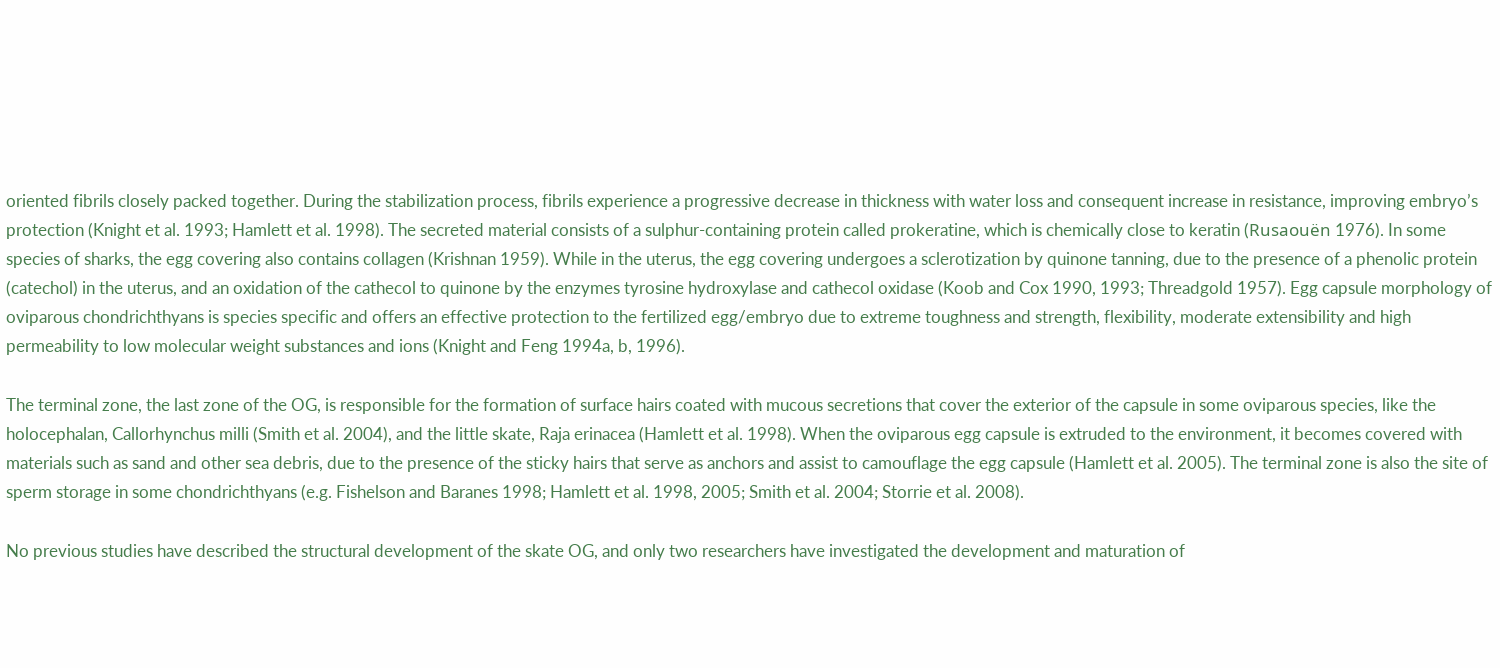oriented fibrils closely packed together. During the stabilization process, fibrils experience a progressive decrease in thickness with water loss and consequent increase in resistance, improving embryo’s protection (Knight et al. 1993; Hamlett et al. 1998). The secreted material consists of a sulphur-containing protein called prokeratine, which is chemically close to keratin (Rusaouën 1976). In some species of sharks, the egg covering also contains collagen (Krishnan 1959). While in the uterus, the egg covering undergoes a sclerotization by quinone tanning, due to the presence of a phenolic protein (catechol) in the uterus, and an oxidation of the cathecol to quinone by the enzymes tyrosine hydroxylase and cathecol oxidase (Koob and Cox 1990, 1993; Threadgold 1957). Egg capsule morphology of oviparous chondrichthyans is species specific and offers an effective protection to the fertilized egg/embryo due to extreme toughness and strength, flexibility, moderate extensibility and high permeability to low molecular weight substances and ions (Knight and Feng 1994a, b, 1996).

The terminal zone, the last zone of the OG, is responsible for the formation of surface hairs coated with mucous secretions that cover the exterior of the capsule in some oviparous species, like the holocephalan, Callorhynchus milli (Smith et al. 2004), and the little skate, Raja erinacea (Hamlett et al. 1998). When the oviparous egg capsule is extruded to the environment, it becomes covered with materials such as sand and other sea debris, due to the presence of the sticky hairs that serve as anchors and assist to camouflage the egg capsule (Hamlett et al. 2005). The terminal zone is also the site of sperm storage in some chondrichthyans (e.g. Fishelson and Baranes 1998; Hamlett et al. 1998, 2005; Smith et al. 2004; Storrie et al. 2008).

No previous studies have described the structural development of the skate OG, and only two researchers have investigated the development and maturation of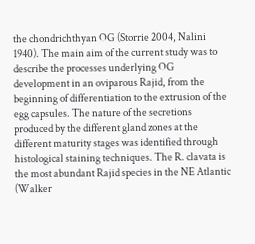the chondrichthyan OG (Storrie 2004, Nalini 1940). The main aim of the current study was to describe the processes underlying OG development in an oviparous Rajid, from the beginning of differentiation to the extrusion of the egg capsules. The nature of the secretions produced by the different gland zones at the different maturity stages was identified through histological staining techniques. The R. clavata is the most abundant Rajid species in the NE Atlantic (Walker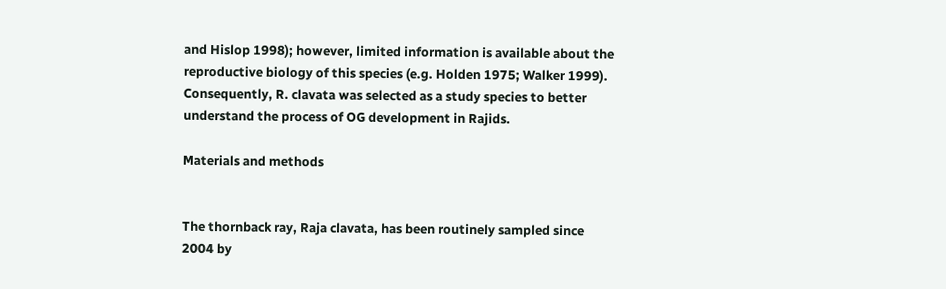and Hislop 1998); however, limited information is available about the reproductive biology of this species (e.g. Holden 1975; Walker 1999). Consequently, R. clavata was selected as a study species to better understand the process of OG development in Rajids.

Materials and methods


The thornback ray, Raja clavata, has been routinely sampled since 2004 by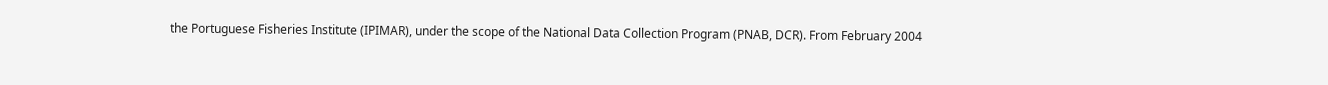the Portuguese Fisheries Institute (IPIMAR), under the scope of the National Data Collection Program (PNAB, DCR). From February 2004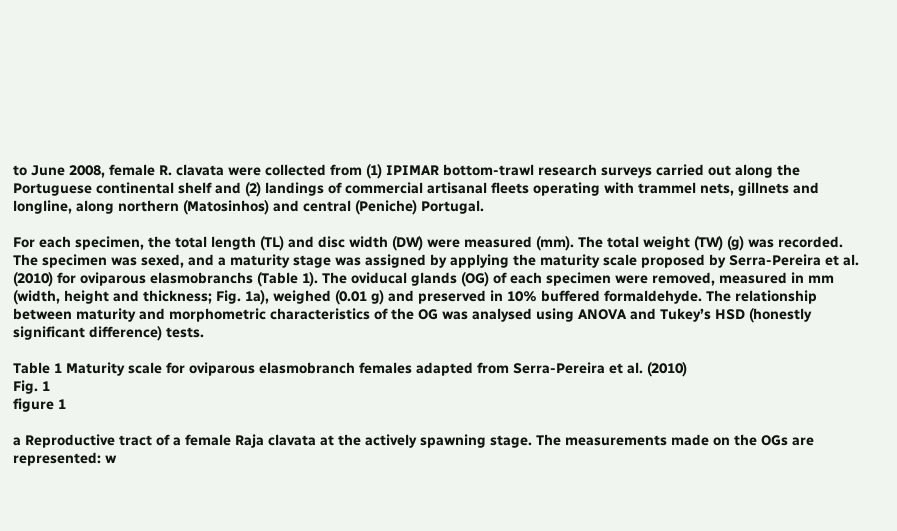to June 2008, female R. clavata were collected from (1) IPIMAR bottom-trawl research surveys carried out along the Portuguese continental shelf and (2) landings of commercial artisanal fleets operating with trammel nets, gillnets and longline, along northern (Matosinhos) and central (Peniche) Portugal.

For each specimen, the total length (TL) and disc width (DW) were measured (mm). The total weight (TW) (g) was recorded. The specimen was sexed, and a maturity stage was assigned by applying the maturity scale proposed by Serra-Pereira et al. (2010) for oviparous elasmobranchs (Table 1). The oviducal glands (OG) of each specimen were removed, measured in mm (width, height and thickness; Fig. 1a), weighed (0.01 g) and preserved in 10% buffered formaldehyde. The relationship between maturity and morphometric characteristics of the OG was analysed using ANOVA and Tukey’s HSD (honestly significant difference) tests.

Table 1 Maturity scale for oviparous elasmobranch females adapted from Serra-Pereira et al. (2010)
Fig. 1
figure 1

a Reproductive tract of a female Raja clavata at the actively spawning stage. The measurements made on the OGs are represented: w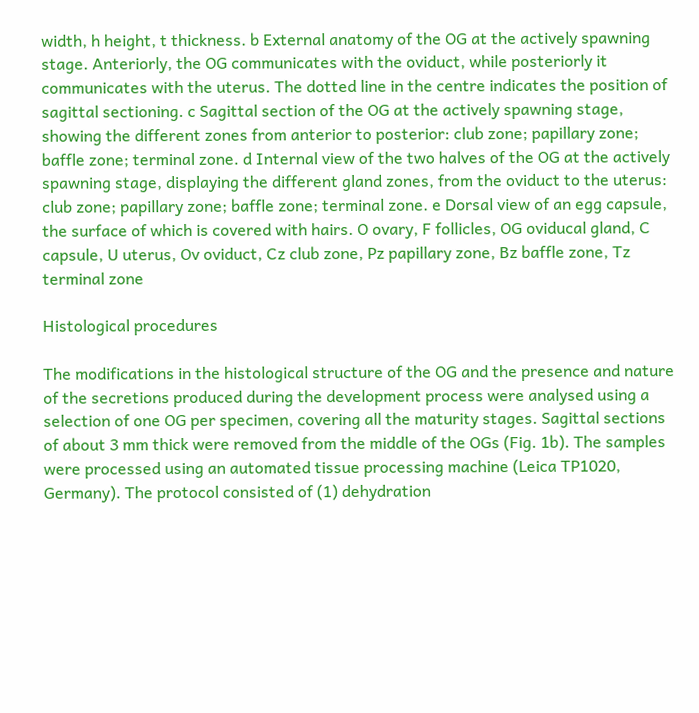width, h height, t thickness. b External anatomy of the OG at the actively spawning stage. Anteriorly, the OG communicates with the oviduct, while posteriorly it communicates with the uterus. The dotted line in the centre indicates the position of sagittal sectioning. c Sagittal section of the OG at the actively spawning stage, showing the different zones from anterior to posterior: club zone; papillary zone; baffle zone; terminal zone. d Internal view of the two halves of the OG at the actively spawning stage, displaying the different gland zones, from the oviduct to the uterus: club zone; papillary zone; baffle zone; terminal zone. e Dorsal view of an egg capsule, the surface of which is covered with hairs. O ovary, F follicles, OG oviducal gland, C capsule, U uterus, Ov oviduct, Cz club zone, Pz papillary zone, Bz baffle zone, Tz terminal zone

Histological procedures

The modifications in the histological structure of the OG and the presence and nature of the secretions produced during the development process were analysed using a selection of one OG per specimen, covering all the maturity stages. Sagittal sections of about 3 mm thick were removed from the middle of the OGs (Fig. 1b). The samples were processed using an automated tissue processing machine (Leica TP1020, Germany). The protocol consisted of (1) dehydration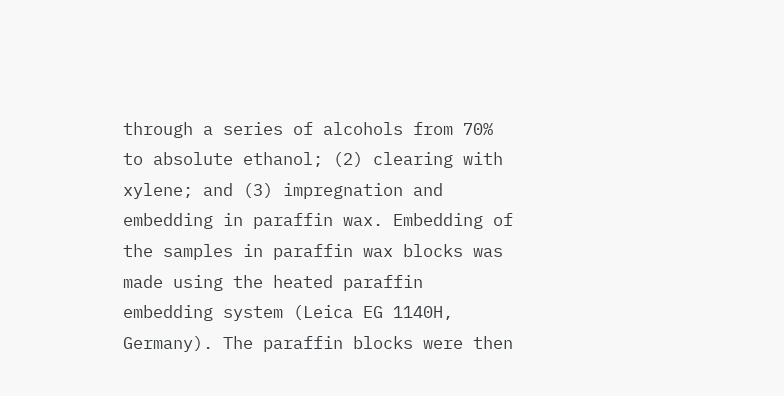through a series of alcohols from 70% to absolute ethanol; (2) clearing with xylene; and (3) impregnation and embedding in paraffin wax. Embedding of the samples in paraffin wax blocks was made using the heated paraffin embedding system (Leica EG 1140H, Germany). The paraffin blocks were then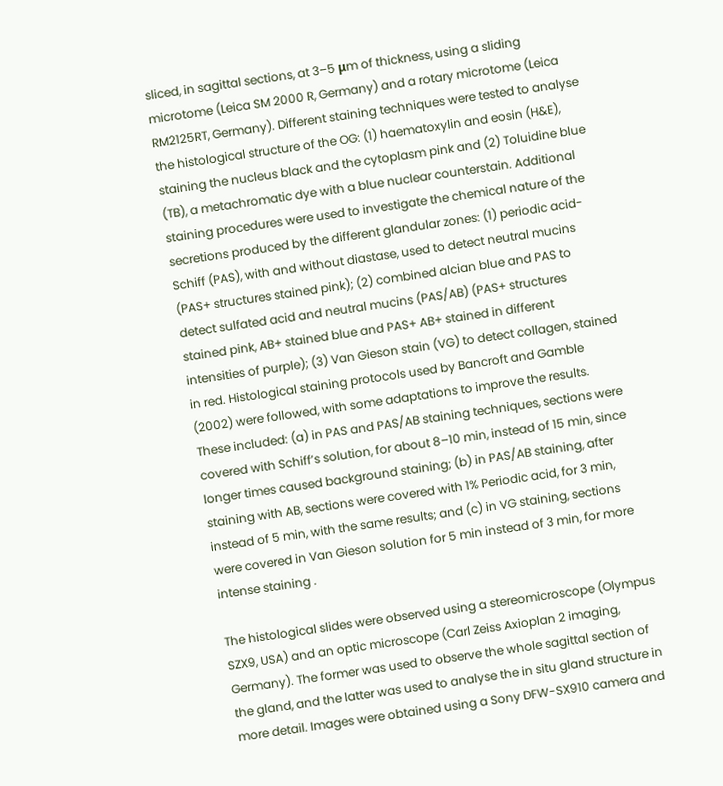sliced, in sagittal sections, at 3–5 μm of thickness, using a sliding microtome (Leica SM 2000 R, Germany) and a rotary microtome (Leica RM2125RT, Germany). Different staining techniques were tested to analyse the histological structure of the OG: (1) haematoxylin and eosin (H&E), staining the nucleus black and the cytoplasm pink and (2) Toluidine blue (TB), a metachromatic dye with a blue nuclear counterstain. Additional staining procedures were used to investigate the chemical nature of the secretions produced by the different glandular zones: (1) periodic acid-Schiff (PAS), with and without diastase, used to detect neutral mucins (PAS+ structures stained pink); (2) combined alcian blue and PAS to detect sulfated acid and neutral mucins (PAS/AB) (PAS+ structures stained pink, AB+ stained blue and PAS+ AB+ stained in different intensities of purple); (3) Van Gieson stain (VG) to detect collagen, stained in red. Histological staining protocols used by Bancroft and Gamble (2002) were followed, with some adaptations to improve the results. These included: (a) in PAS and PAS/AB staining techniques, sections were covered with Schiff’s solution, for about 8–10 min, instead of 15 min, since longer times caused background staining; (b) in PAS/AB staining, after staining with AB, sections were covered with 1% Periodic acid, for 3 min, instead of 5 min, with the same results; and (c) in VG staining, sections were covered in Van Gieson solution for 5 min instead of 3 min, for more intense staining .

The histological slides were observed using a stereomicroscope (Olympus SZX9, USA) and an optic microscope (Carl Zeiss Axioplan 2 imaging, Germany). The former was used to observe the whole sagittal section of the gland, and the latter was used to analyse the in situ gland structure in more detail. Images were obtained using a Sony DFW-SX910 camera and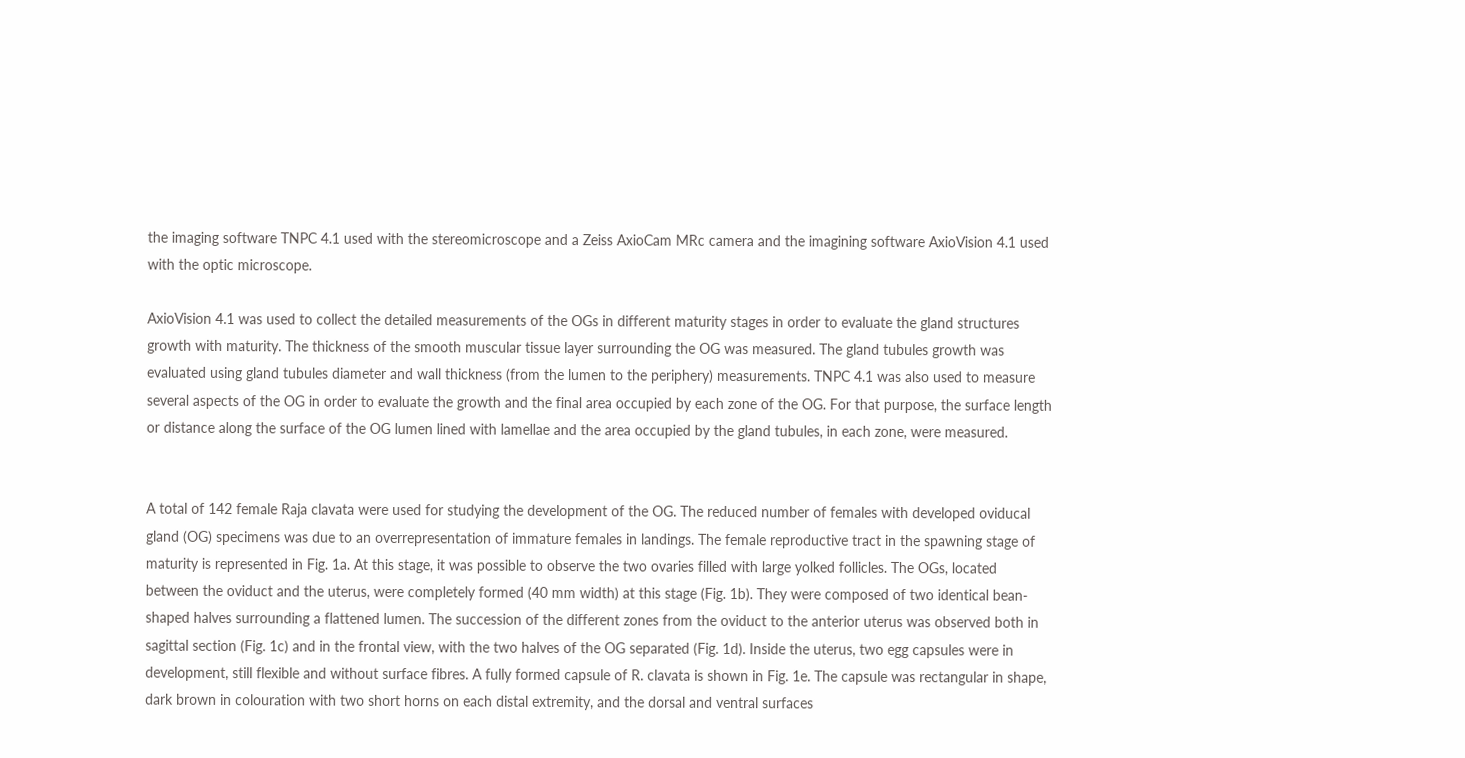the imaging software TNPC 4.1 used with the stereomicroscope and a Zeiss AxioCam MRc camera and the imagining software AxioVision 4.1 used with the optic microscope.

AxioVision 4.1 was used to collect the detailed measurements of the OGs in different maturity stages in order to evaluate the gland structures growth with maturity. The thickness of the smooth muscular tissue layer surrounding the OG was measured. The gland tubules growth was evaluated using gland tubules diameter and wall thickness (from the lumen to the periphery) measurements. TNPC 4.1 was also used to measure several aspects of the OG in order to evaluate the growth and the final area occupied by each zone of the OG. For that purpose, the surface length or distance along the surface of the OG lumen lined with lamellae and the area occupied by the gland tubules, in each zone, were measured.


A total of 142 female Raja clavata were used for studying the development of the OG. The reduced number of females with developed oviducal gland (OG) specimens was due to an overrepresentation of immature females in landings. The female reproductive tract in the spawning stage of maturity is represented in Fig. 1a. At this stage, it was possible to observe the two ovaries filled with large yolked follicles. The OGs, located between the oviduct and the uterus, were completely formed (40 mm width) at this stage (Fig. 1b). They were composed of two identical bean-shaped halves surrounding a flattened lumen. The succession of the different zones from the oviduct to the anterior uterus was observed both in sagittal section (Fig. 1c) and in the frontal view, with the two halves of the OG separated (Fig. 1d). Inside the uterus, two egg capsules were in development, still flexible and without surface fibres. A fully formed capsule of R. clavata is shown in Fig. 1e. The capsule was rectangular in shape, dark brown in colouration with two short horns on each distal extremity, and the dorsal and ventral surfaces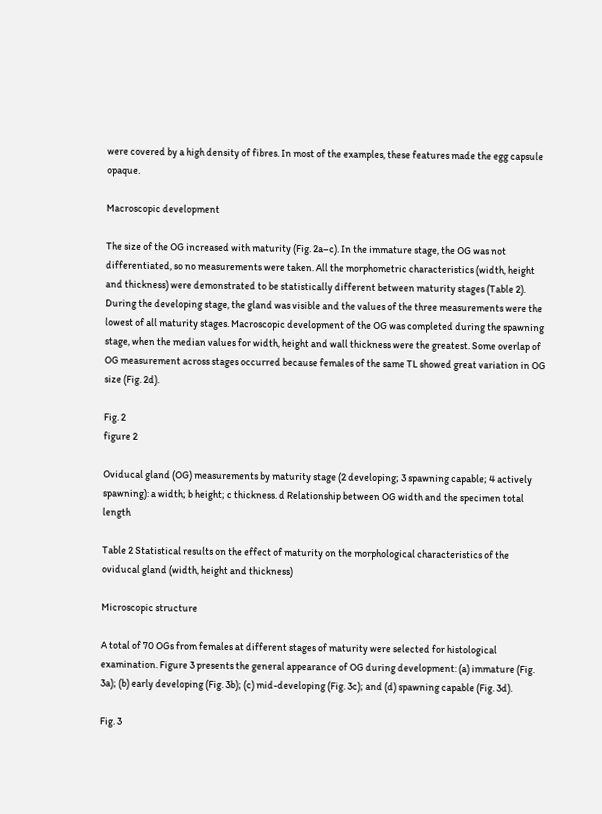were covered by a high density of fibres. In most of the examples, these features made the egg capsule opaque.

Macroscopic development

The size of the OG increased with maturity (Fig. 2a–c). In the immature stage, the OG was not differentiated, so no measurements were taken. All the morphometric characteristics (width, height and thickness) were demonstrated to be statistically different between maturity stages (Table 2). During the developing stage, the gland was visible and the values of the three measurements were the lowest of all maturity stages. Macroscopic development of the OG was completed during the spawning stage, when the median values for width, height and wall thickness were the greatest. Some overlap of OG measurement across stages occurred because females of the same TL showed great variation in OG size (Fig. 2d).

Fig. 2
figure 2

Oviducal gland (OG) measurements by maturity stage (2 developing; 3 spawning capable; 4 actively spawning): a width; b height; c thickness. d Relationship between OG width and the specimen total length

Table 2 Statistical results on the effect of maturity on the morphological characteristics of the oviducal gland (width, height and thickness)

Microscopic structure

A total of 70 OGs from females at different stages of maturity were selected for histological examination. Figure 3 presents the general appearance of OG during development: (a) immature (Fig. 3a); (b) early developing (Fig. 3b); (c) mid-developing (Fig. 3c); and (d) spawning capable (Fig. 3d).

Fig. 3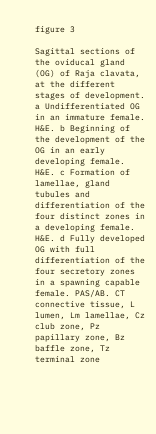figure 3

Sagittal sections of the oviducal gland (OG) of Raja clavata, at the different stages of development. a Undifferentiated OG in an immature female. H&E. b Beginning of the development of the OG in an early developing female. H&E. c Formation of lamellae, gland tubules and differentiation of the four distinct zones in a developing female. H&E. d Fully developed OG with full differentiation of the four secretory zones in a spawning capable female. PAS/AB. CT connective tissue, L lumen, Lm lamellae, Cz club zone, Pz papillary zone, Bz baffle zone, Tz terminal zone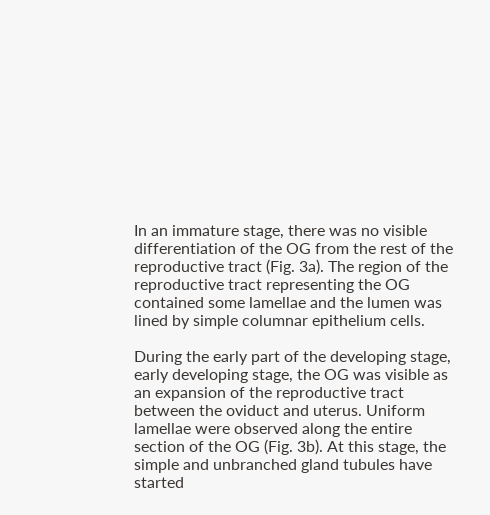In an immature stage, there was no visible differentiation of the OG from the rest of the reproductive tract (Fig. 3a). The region of the reproductive tract representing the OG contained some lamellae and the lumen was lined by simple columnar epithelium cells.

During the early part of the developing stage, early developing stage, the OG was visible as an expansion of the reproductive tract between the oviduct and uterus. Uniform lamellae were observed along the entire section of the OG (Fig. 3b). At this stage, the simple and unbranched gland tubules have started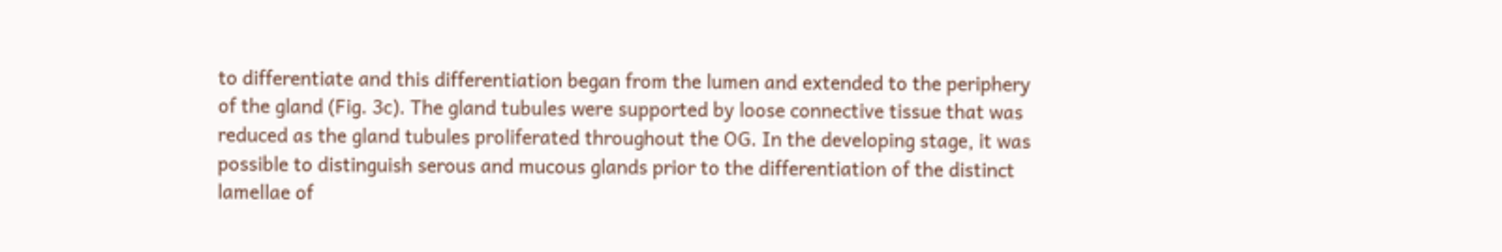to differentiate and this differentiation began from the lumen and extended to the periphery of the gland (Fig. 3c). The gland tubules were supported by loose connective tissue that was reduced as the gland tubules proliferated throughout the OG. In the developing stage, it was possible to distinguish serous and mucous glands prior to the differentiation of the distinct lamellae of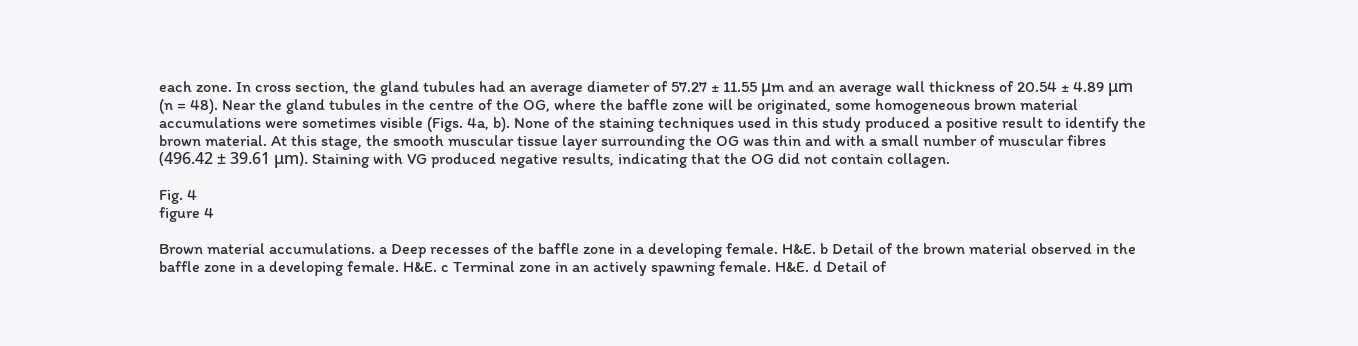each zone. In cross section, the gland tubules had an average diameter of 57.27 ± 11.55 μm and an average wall thickness of 20.54 ± 4.89 μm (n = 48). Near the gland tubules in the centre of the OG, where the baffle zone will be originated, some homogeneous brown material accumulations were sometimes visible (Figs. 4a, b). None of the staining techniques used in this study produced a positive result to identify the brown material. At this stage, the smooth muscular tissue layer surrounding the OG was thin and with a small number of muscular fibres (496.42 ± 39.61 μm). Staining with VG produced negative results, indicating that the OG did not contain collagen.

Fig. 4
figure 4

Brown material accumulations. a Deep recesses of the baffle zone in a developing female. H&E. b Detail of the brown material observed in the baffle zone in a developing female. H&E. c Terminal zone in an actively spawning female. H&E. d Detail of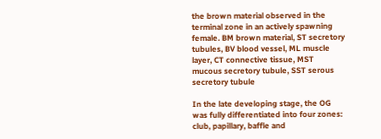the brown material observed in the terminal zone in an actively spawning female. BM brown material, ST secretory tubules, BV blood vessel, ML muscle layer, CT connective tissue, MST mucous secretory tubule, SST serous secretory tubule

In the late developing stage, the OG was fully differentiated into four zones: club, papillary, baffle and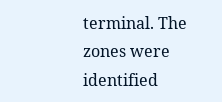terminal. The zones were identified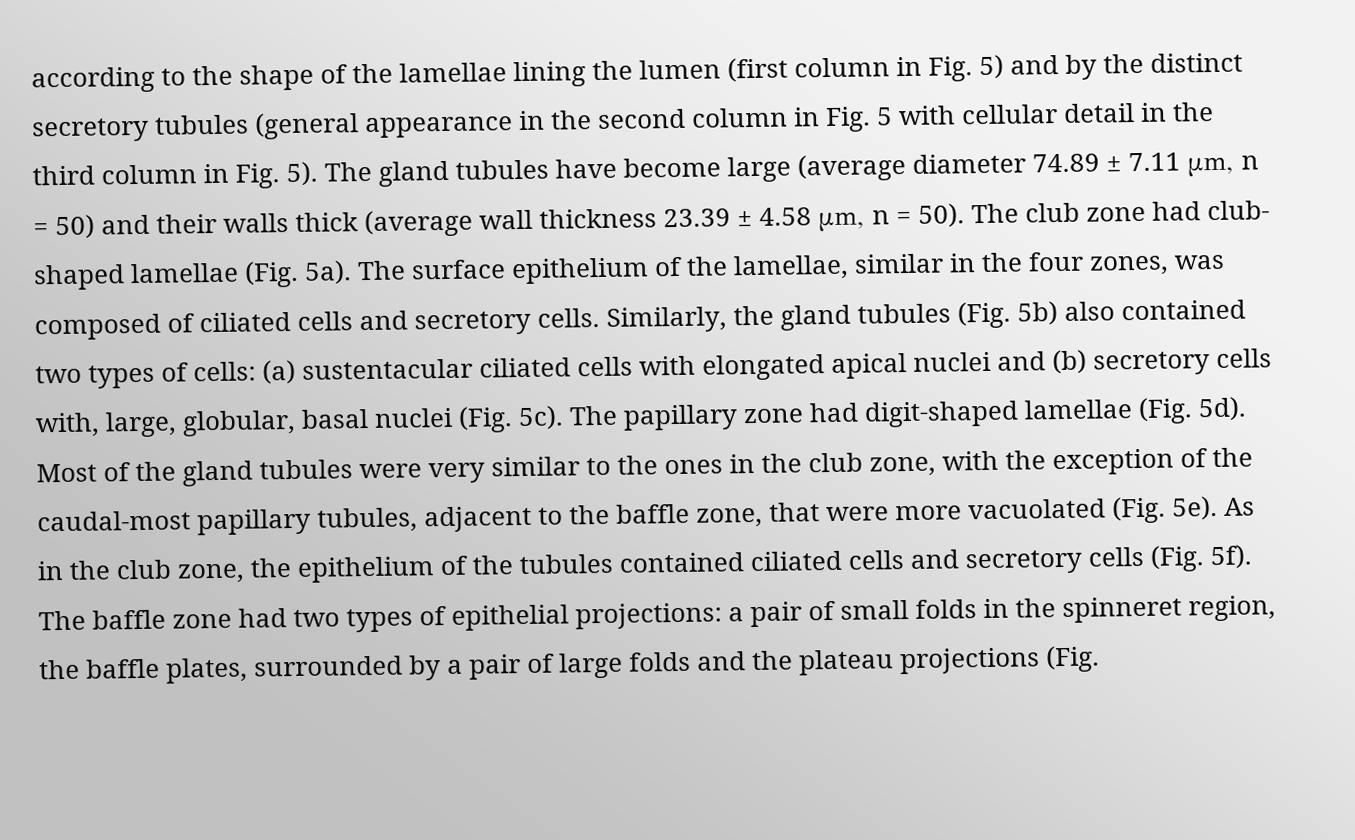according to the shape of the lamellae lining the lumen (first column in Fig. 5) and by the distinct secretory tubules (general appearance in the second column in Fig. 5 with cellular detail in the third column in Fig. 5). The gland tubules have become large (average diameter 74.89 ± 7.11 μm, n = 50) and their walls thick (average wall thickness 23.39 ± 4.58 μm, n = 50). The club zone had club-shaped lamellae (Fig. 5a). The surface epithelium of the lamellae, similar in the four zones, was composed of ciliated cells and secretory cells. Similarly, the gland tubules (Fig. 5b) also contained two types of cells: (a) sustentacular ciliated cells with elongated apical nuclei and (b) secretory cells with, large, globular, basal nuclei (Fig. 5c). The papillary zone had digit-shaped lamellae (Fig. 5d). Most of the gland tubules were very similar to the ones in the club zone, with the exception of the caudal-most papillary tubules, adjacent to the baffle zone, that were more vacuolated (Fig. 5e). As in the club zone, the epithelium of the tubules contained ciliated cells and secretory cells (Fig. 5f). The baffle zone had two types of epithelial projections: a pair of small folds in the spinneret region, the baffle plates, surrounded by a pair of large folds and the plateau projections (Fig.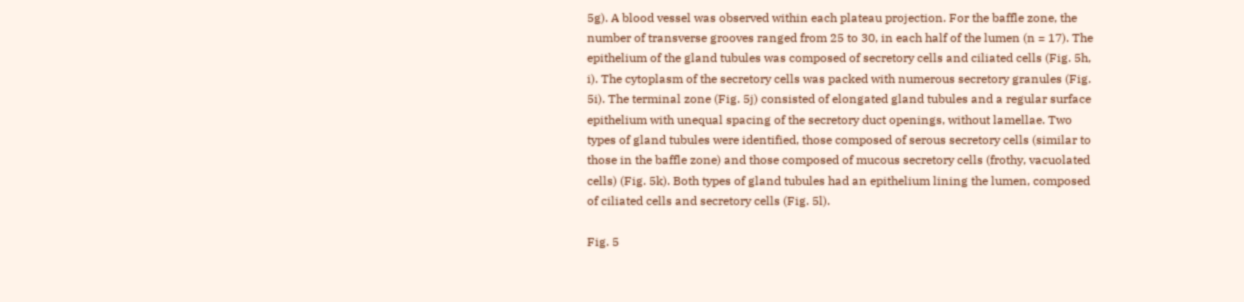5g). A blood vessel was observed within each plateau projection. For the baffle zone, the number of transverse grooves ranged from 25 to 30, in each half of the lumen (n = 17). The epithelium of the gland tubules was composed of secretory cells and ciliated cells (Fig. 5h, i). The cytoplasm of the secretory cells was packed with numerous secretory granules (Fig. 5i). The terminal zone (Fig. 5j) consisted of elongated gland tubules and a regular surface epithelium with unequal spacing of the secretory duct openings, without lamellae. Two types of gland tubules were identified, those composed of serous secretory cells (similar to those in the baffle zone) and those composed of mucous secretory cells (frothy, vacuolated cells) (Fig. 5k). Both types of gland tubules had an epithelium lining the lumen, composed of ciliated cells and secretory cells (Fig. 5l).

Fig. 5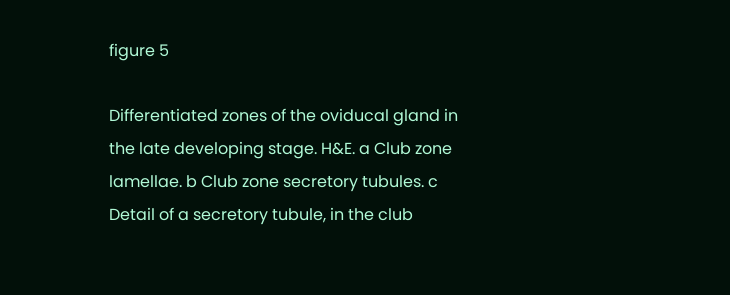figure 5

Differentiated zones of the oviducal gland in the late developing stage. H&E. a Club zone lamellae. b Club zone secretory tubules. c Detail of a secretory tubule, in the club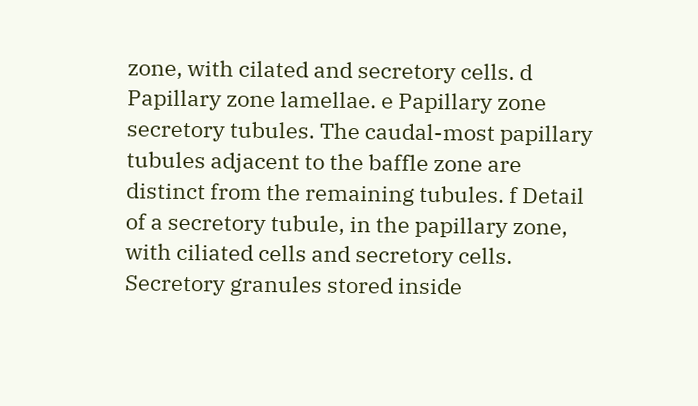zone, with cilated and secretory cells. d Papillary zone lamellae. e Papillary zone secretory tubules. The caudal-most papillary tubules adjacent to the baffle zone are distinct from the remaining tubules. f Detail of a secretory tubule, in the papillary zone, with ciliated cells and secretory cells. Secretory granules stored inside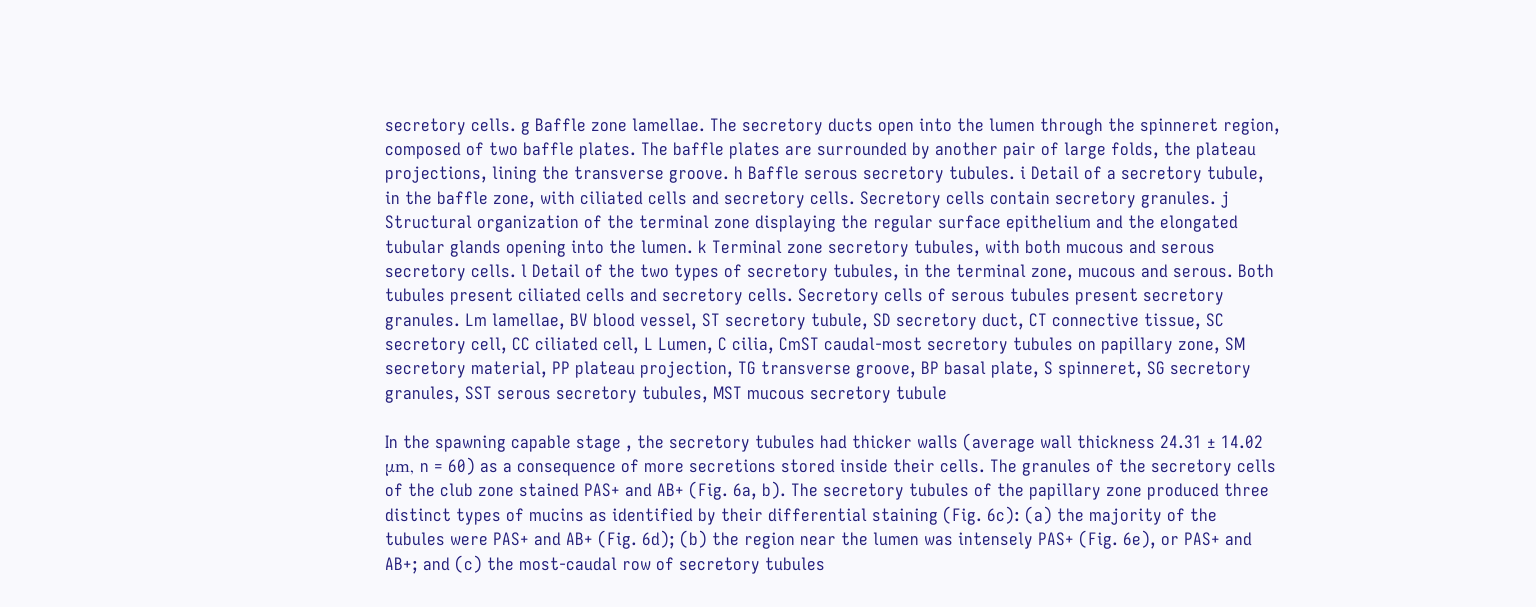secretory cells. g Baffle zone lamellae. The secretory ducts open into the lumen through the spinneret region, composed of two baffle plates. The baffle plates are surrounded by another pair of large folds, the plateau projections, lining the transverse groove. h Baffle serous secretory tubules. i Detail of a secretory tubule, in the baffle zone, with ciliated cells and secretory cells. Secretory cells contain secretory granules. j Structural organization of the terminal zone displaying the regular surface epithelium and the elongated tubular glands opening into the lumen. k Terminal zone secretory tubules, with both mucous and serous secretory cells. l Detail of the two types of secretory tubules, in the terminal zone, mucous and serous. Both tubules present ciliated cells and secretory cells. Secretory cells of serous tubules present secretory granules. Lm lamellae, BV blood vessel, ST secretory tubule, SD secretory duct, CT connective tissue, SC secretory cell, CC ciliated cell, L Lumen, C cilia, CmST caudal-most secretory tubules on papillary zone, SM secretory material, PP plateau projection, TG transverse groove, BP basal plate, S spinneret, SG secretory granules, SST serous secretory tubules, MST mucous secretory tubule

In the spawning capable stage , the secretory tubules had thicker walls (average wall thickness 24.31 ± 14.02 μm, n = 60) as a consequence of more secretions stored inside their cells. The granules of the secretory cells of the club zone stained PAS+ and AB+ (Fig. 6a, b). The secretory tubules of the papillary zone produced three distinct types of mucins as identified by their differential staining (Fig. 6c): (a) the majority of the tubules were PAS+ and AB+ (Fig. 6d); (b) the region near the lumen was intensely PAS+ (Fig. 6e), or PAS+ and AB+; and (c) the most-caudal row of secretory tubules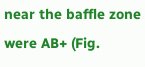near the baffle zone were AB+ (Fig.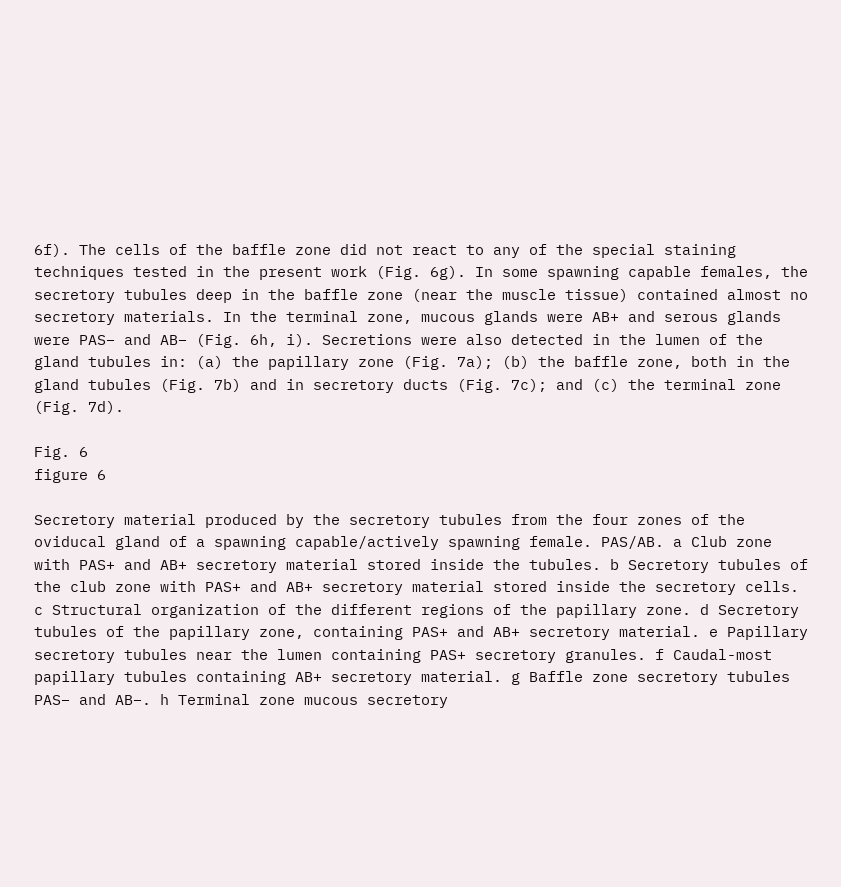6f). The cells of the baffle zone did not react to any of the special staining techniques tested in the present work (Fig. 6g). In some spawning capable females, the secretory tubules deep in the baffle zone (near the muscle tissue) contained almost no secretory materials. In the terminal zone, mucous glands were AB+ and serous glands were PAS− and AB− (Fig. 6h, i). Secretions were also detected in the lumen of the gland tubules in: (a) the papillary zone (Fig. 7a); (b) the baffle zone, both in the gland tubules (Fig. 7b) and in secretory ducts (Fig. 7c); and (c) the terminal zone (Fig. 7d).

Fig. 6
figure 6

Secretory material produced by the secretory tubules from the four zones of the oviducal gland of a spawning capable/actively spawning female. PAS/AB. a Club zone with PAS+ and AB+ secretory material stored inside the tubules. b Secretory tubules of the club zone with PAS+ and AB+ secretory material stored inside the secretory cells. c Structural organization of the different regions of the papillary zone. d Secretory tubules of the papillary zone, containing PAS+ and AB+ secretory material. e Papillary secretory tubules near the lumen containing PAS+ secretory granules. f Caudal-most papillary tubules containing AB+ secretory material. g Baffle zone secretory tubules PAS− and AB−. h Terminal zone mucous secretory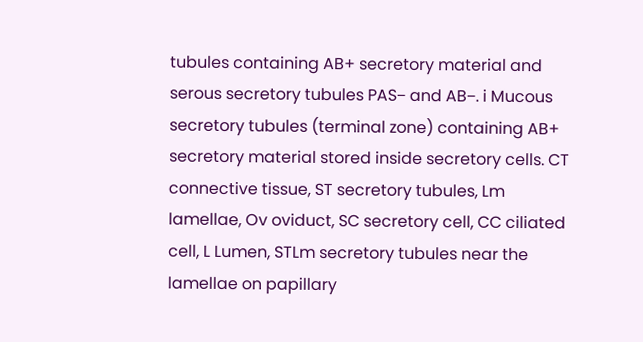tubules containing AB+ secretory material and serous secretory tubules PAS− and AB−. i Mucous secretory tubules (terminal zone) containing AB+ secretory material stored inside secretory cells. CT connective tissue, ST secretory tubules, Lm lamellae, Ov oviduct, SC secretory cell, CC ciliated cell, L Lumen, STLm secretory tubules near the lamellae on papillary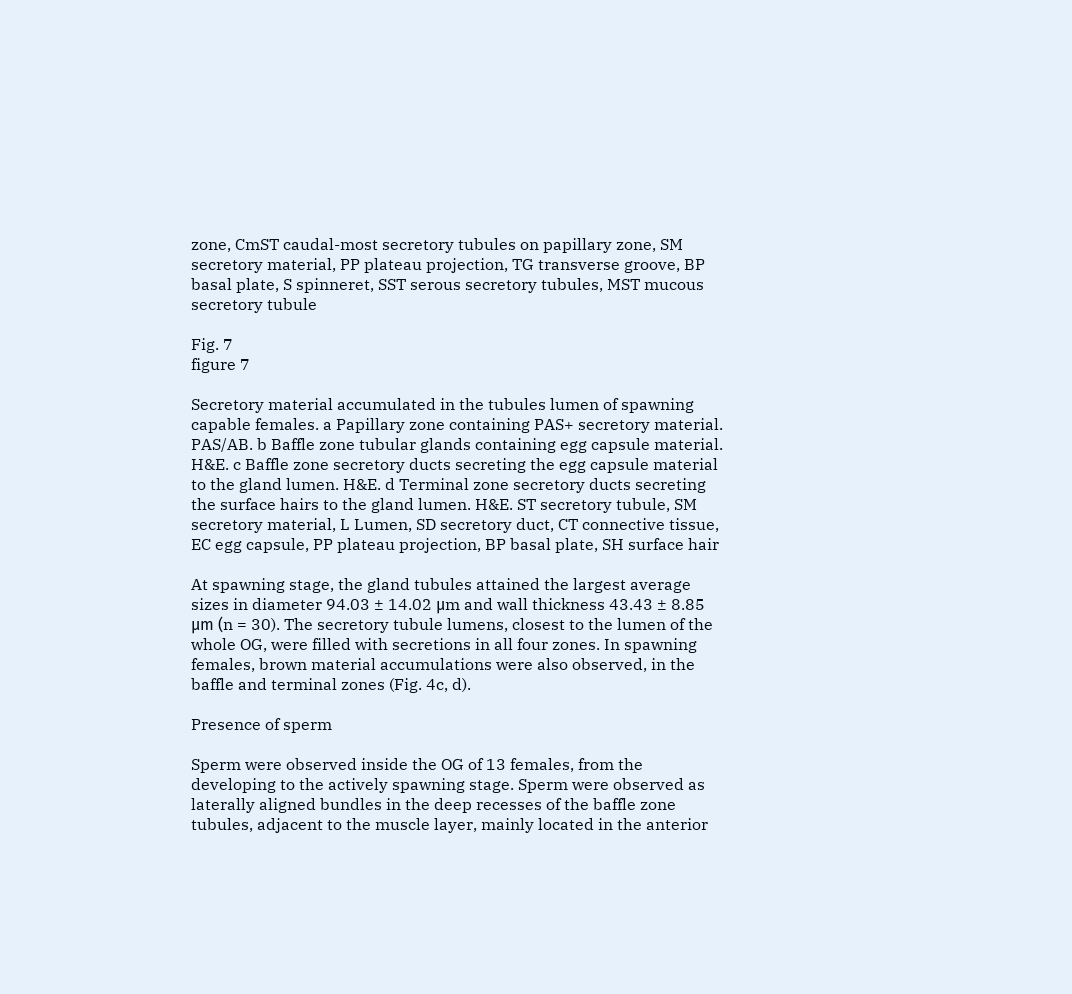zone, CmST caudal-most secretory tubules on papillary zone, SM secretory material, PP plateau projection, TG transverse groove, BP basal plate, S spinneret, SST serous secretory tubules, MST mucous secretory tubule

Fig. 7
figure 7

Secretory material accumulated in the tubules lumen of spawning capable females. a Papillary zone containing PAS+ secretory material. PAS/AB. b Baffle zone tubular glands containing egg capsule material. H&E. c Baffle zone secretory ducts secreting the egg capsule material to the gland lumen. H&E. d Terminal zone secretory ducts secreting the surface hairs to the gland lumen. H&E. ST secretory tubule, SM secretory material, L Lumen, SD secretory duct, CT connective tissue, EC egg capsule, PP plateau projection, BP basal plate, SH surface hair

At spawning stage, the gland tubules attained the largest average sizes in diameter 94.03 ± 14.02 μm and wall thickness 43.43 ± 8.85 μm (n = 30). The secretory tubule lumens, closest to the lumen of the whole OG, were filled with secretions in all four zones. In spawning females, brown material accumulations were also observed, in the baffle and terminal zones (Fig. 4c, d).

Presence of sperm

Sperm were observed inside the OG of 13 females, from the developing to the actively spawning stage. Sperm were observed as laterally aligned bundles in the deep recesses of the baffle zone tubules, adjacent to the muscle layer, mainly located in the anterior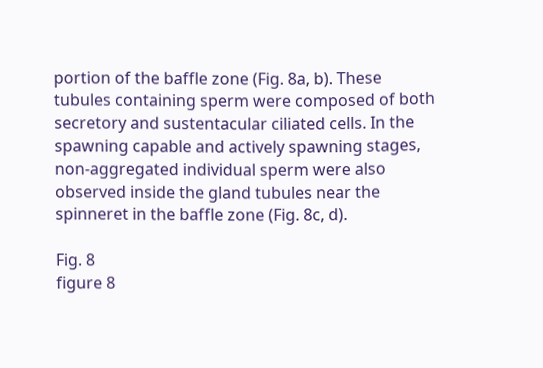portion of the baffle zone (Fig. 8a, b). These tubules containing sperm were composed of both secretory and sustentacular ciliated cells. In the spawning capable and actively spawning stages, non-aggregated individual sperm were also observed inside the gland tubules near the spinneret in the baffle zone (Fig. 8c, d).

Fig. 8
figure 8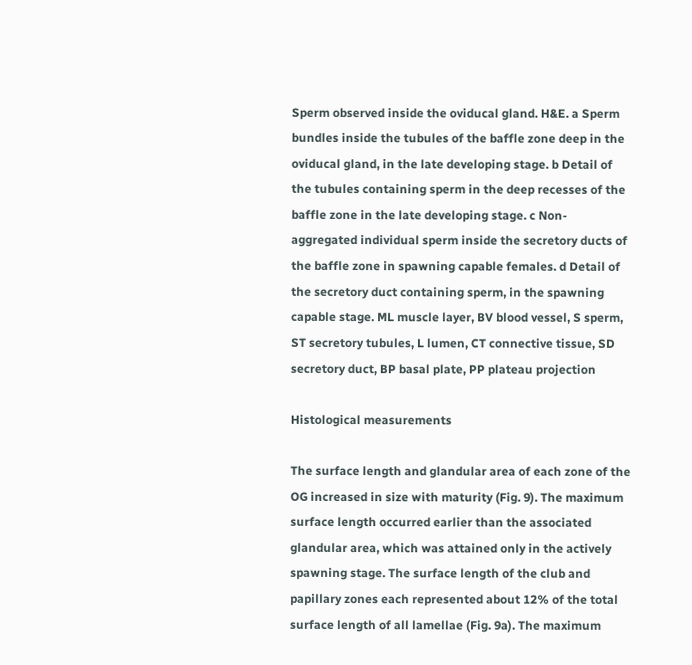Sperm observed inside the oviducal gland. H&E. a Sperm bundles inside the tubules of the baffle zone deep in the oviducal gland, in the late developing stage. b Detail of the tubules containing sperm in the deep recesses of the baffle zone in the late developing stage. c Non-aggregated individual sperm inside the secretory ducts of the baffle zone in spawning capable females. d Detail of the secretory duct containing sperm, in the spawning capable stage. ML muscle layer, BV blood vessel, S sperm, ST secretory tubules, L lumen, CT connective tissue, SD secretory duct, BP basal plate, PP plateau projection

Histological measurements

The surface length and glandular area of each zone of the OG increased in size with maturity (Fig. 9). The maximum surface length occurred earlier than the associated glandular area, which was attained only in the actively spawning stage. The surface length of the club and papillary zones each represented about 12% of the total surface length of all lamellae (Fig. 9a). The maximum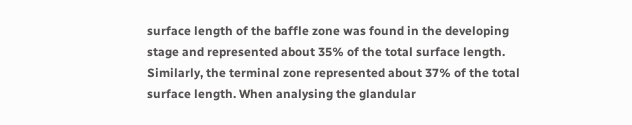surface length of the baffle zone was found in the developing stage and represented about 35% of the total surface length. Similarly, the terminal zone represented about 37% of the total surface length. When analysing the glandular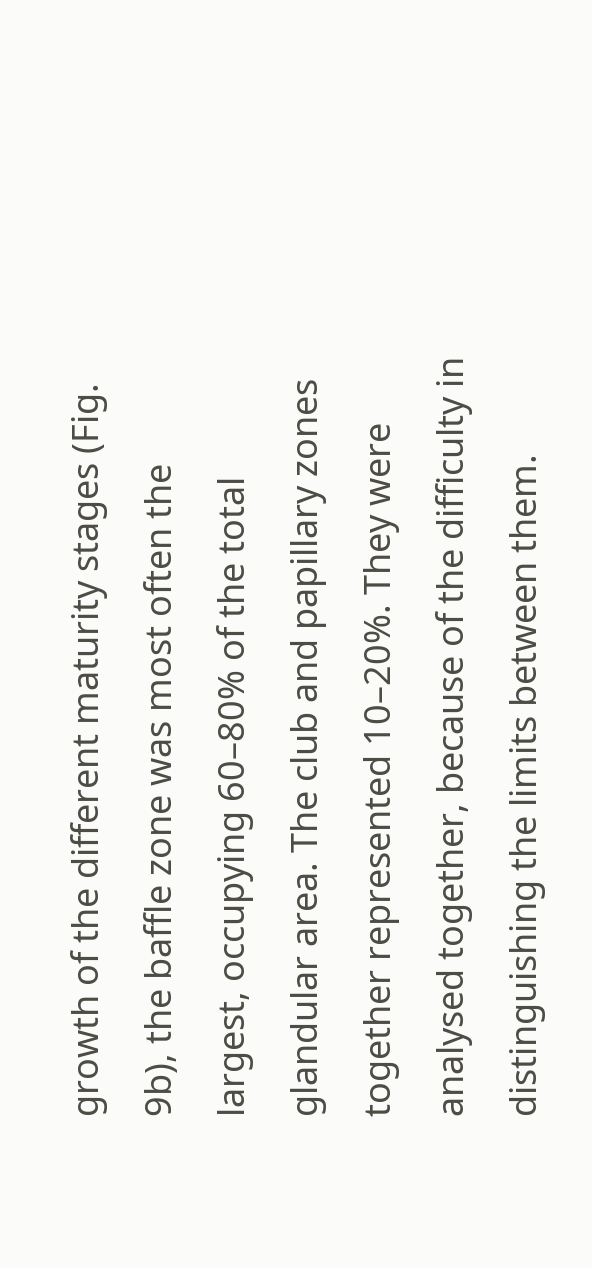growth of the different maturity stages (Fig. 9b), the baffle zone was most often the largest, occupying 60–80% of the total glandular area. The club and papillary zones together represented 10–20%. They were analysed together, because of the difficulty in distinguishing the limits between them.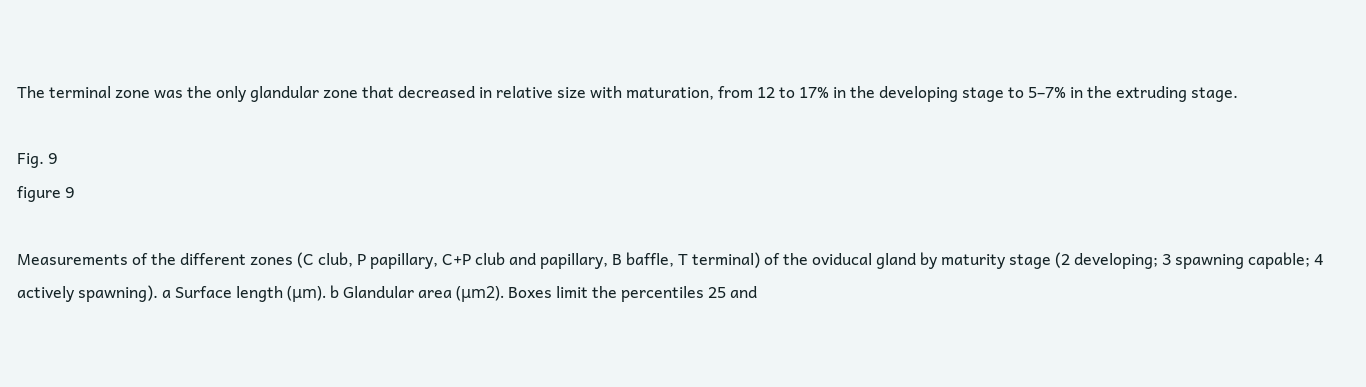The terminal zone was the only glandular zone that decreased in relative size with maturation, from 12 to 17% in the developing stage to 5–7% in the extruding stage.

Fig. 9
figure 9

Measurements of the different zones (C club, P papillary, C+P club and papillary, B baffle, T terminal) of the oviducal gland by maturity stage (2 developing; 3 spawning capable; 4 actively spawning). a Surface length (μm). b Glandular area (μm2). Boxes limit the percentiles 25 and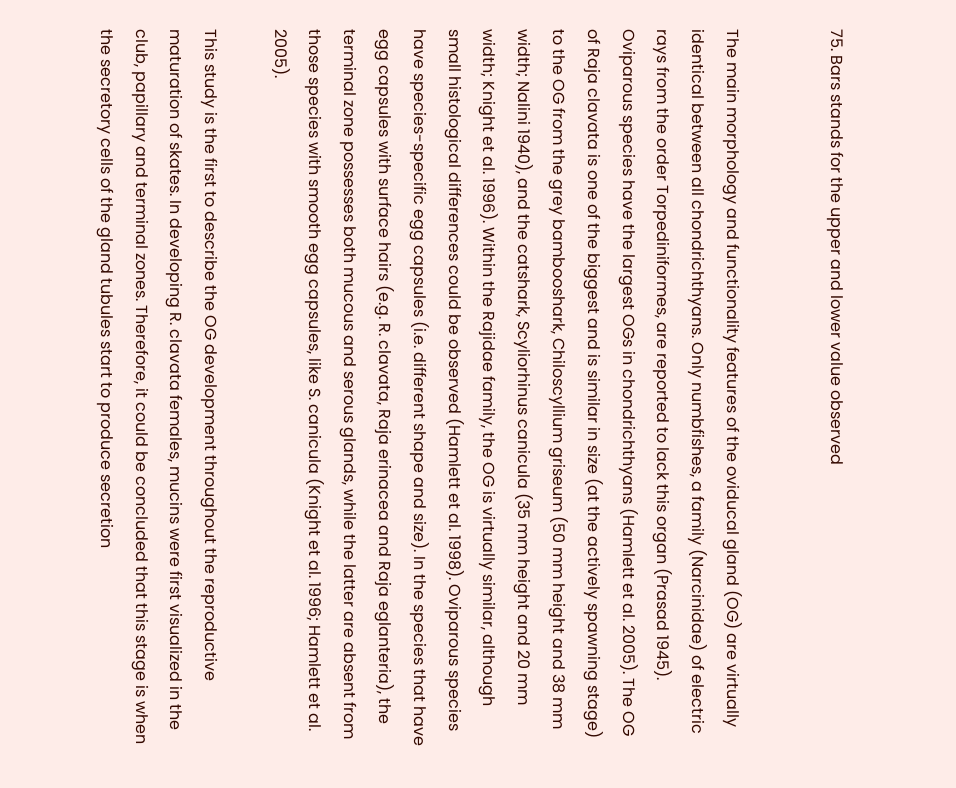75. Bars stands for the upper and lower value observed


The main morphology and functionality features of the oviducal gland (OG) are virtually identical between all chondrichthyans. Only numbfishes, a family (Narcinidae) of electric rays from the order Torpediniformes, are reported to lack this organ (Prasad 1945). Oviparous species have the largest OGs in chondrichthyans (Hamlett et al. 2005). The OG of Raja clavata is one of the biggest and is similar in size (at the actively spawning stage) to the OG from the grey bambooshark, Chiloscyllium griseum (50 mm height and 38 mm width; Nalini 1940), and the catshark, Scyliorhinus canicula (35 mm height and 20 mm width; Knight et al. 1996). Within the Rajidae family, the OG is virtually similar, although small histological differences could be observed (Hamlett et al. 1998). Oviparous species have species-specific egg capsules (i.e. different shape and size). In the species that have egg capsules with surface hairs (e.g. R. clavata, Raja erinacea and Raja eglanteria), the terminal zone possesses both mucous and serous glands, while the latter are absent from those species with smooth egg capsules, like S. canicula (Knight et al. 1996; Hamlett et al. 2005).

This study is the first to describe the OG development throughout the reproductive maturation of skates. In developing R. clavata females, mucins were first visualized in the club, papillary and terminal zones. Therefore, it could be concluded that this stage is when the secretory cells of the gland tubules start to produce secretion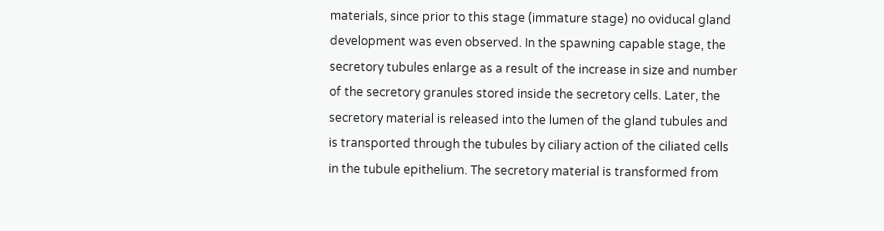materials, since prior to this stage (immature stage) no oviducal gland development was even observed. In the spawning capable stage, the secretory tubules enlarge as a result of the increase in size and number of the secretory granules stored inside the secretory cells. Later, the secretory material is released into the lumen of the gland tubules and is transported through the tubules by ciliary action of the ciliated cells in the tubule epithelium. The secretory material is transformed from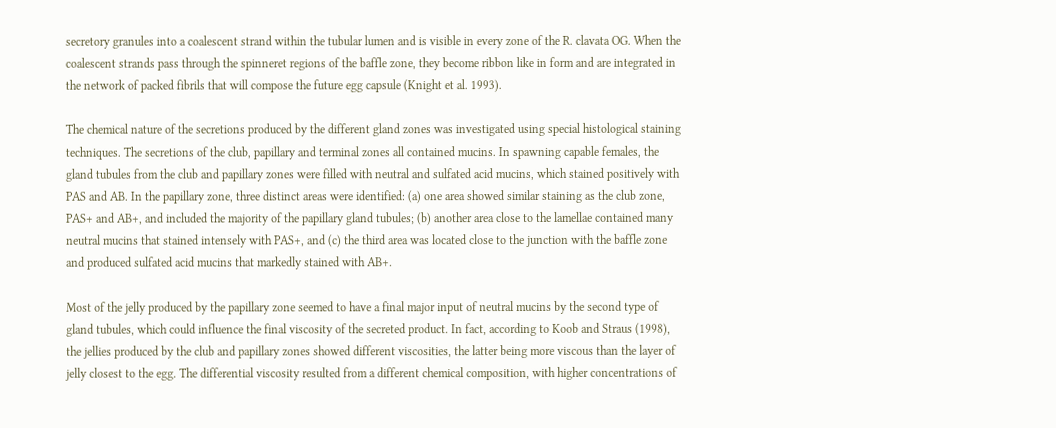secretory granules into a coalescent strand within the tubular lumen and is visible in every zone of the R. clavata OG. When the coalescent strands pass through the spinneret regions of the baffle zone, they become ribbon like in form and are integrated in the network of packed fibrils that will compose the future egg capsule (Knight et al. 1993).

The chemical nature of the secretions produced by the different gland zones was investigated using special histological staining techniques. The secretions of the club, papillary and terminal zones all contained mucins. In spawning capable females, the gland tubules from the club and papillary zones were filled with neutral and sulfated acid mucins, which stained positively with PAS and AB. In the papillary zone, three distinct areas were identified: (a) one area showed similar staining as the club zone, PAS+ and AB+, and included the majority of the papillary gland tubules; (b) another area close to the lamellae contained many neutral mucins that stained intensely with PAS+, and (c) the third area was located close to the junction with the baffle zone and produced sulfated acid mucins that markedly stained with AB+.

Most of the jelly produced by the papillary zone seemed to have a final major input of neutral mucins by the second type of gland tubules, which could influence the final viscosity of the secreted product. In fact, according to Koob and Straus (1998), the jellies produced by the club and papillary zones showed different viscosities, the latter being more viscous than the layer of jelly closest to the egg. The differential viscosity resulted from a different chemical composition, with higher concentrations of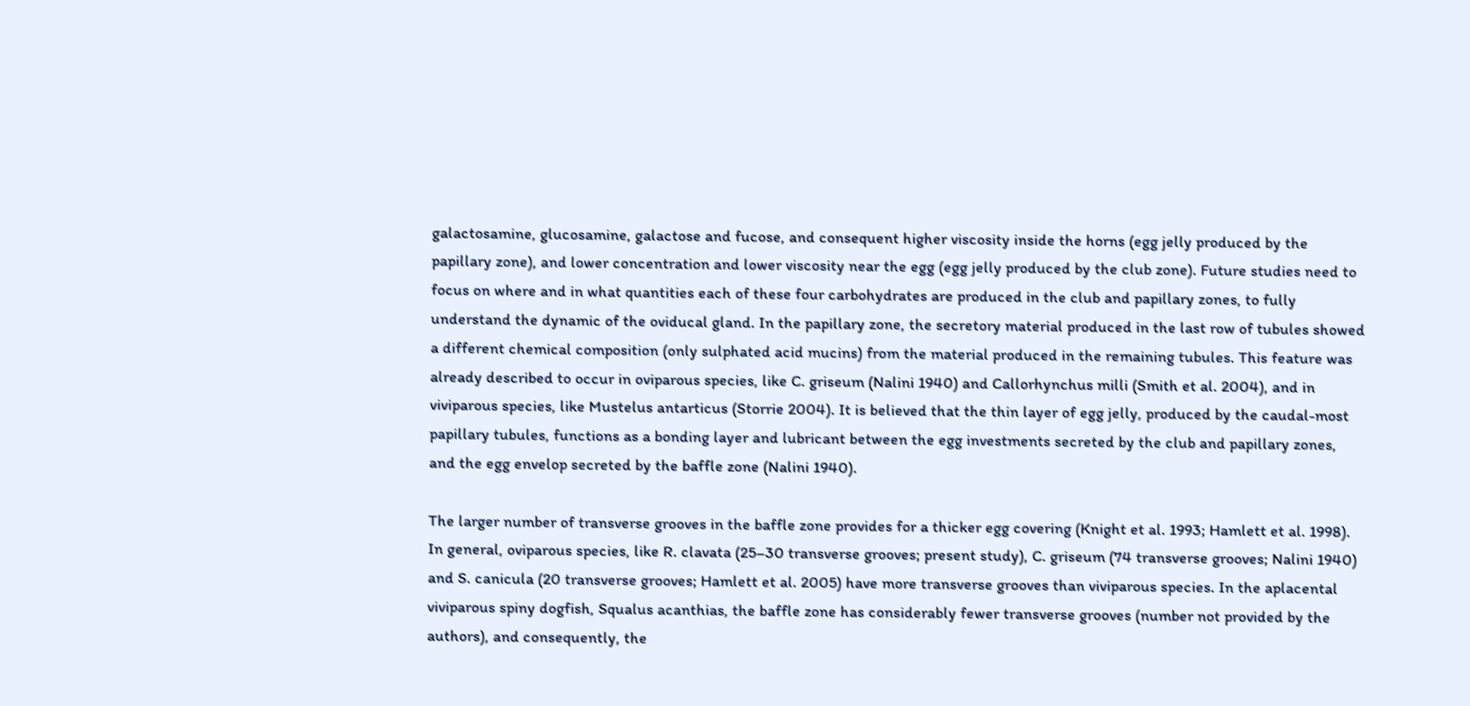galactosamine, glucosamine, galactose and fucose, and consequent higher viscosity inside the horns (egg jelly produced by the papillary zone), and lower concentration and lower viscosity near the egg (egg jelly produced by the club zone). Future studies need to focus on where and in what quantities each of these four carbohydrates are produced in the club and papillary zones, to fully understand the dynamic of the oviducal gland. In the papillary zone, the secretory material produced in the last row of tubules showed a different chemical composition (only sulphated acid mucins) from the material produced in the remaining tubules. This feature was already described to occur in oviparous species, like C. griseum (Nalini 1940) and Callorhynchus milli (Smith et al. 2004), and in viviparous species, like Mustelus antarticus (Storrie 2004). It is believed that the thin layer of egg jelly, produced by the caudal-most papillary tubules, functions as a bonding layer and lubricant between the egg investments secreted by the club and papillary zones, and the egg envelop secreted by the baffle zone (Nalini 1940).

The larger number of transverse grooves in the baffle zone provides for a thicker egg covering (Knight et al. 1993; Hamlett et al. 1998). In general, oviparous species, like R. clavata (25–30 transverse grooves; present study), C. griseum (74 transverse grooves; Nalini 1940) and S. canicula (20 transverse grooves; Hamlett et al. 2005) have more transverse grooves than viviparous species. In the aplacental viviparous spiny dogfish, Squalus acanthias, the baffle zone has considerably fewer transverse grooves (number not provided by the authors), and consequently, the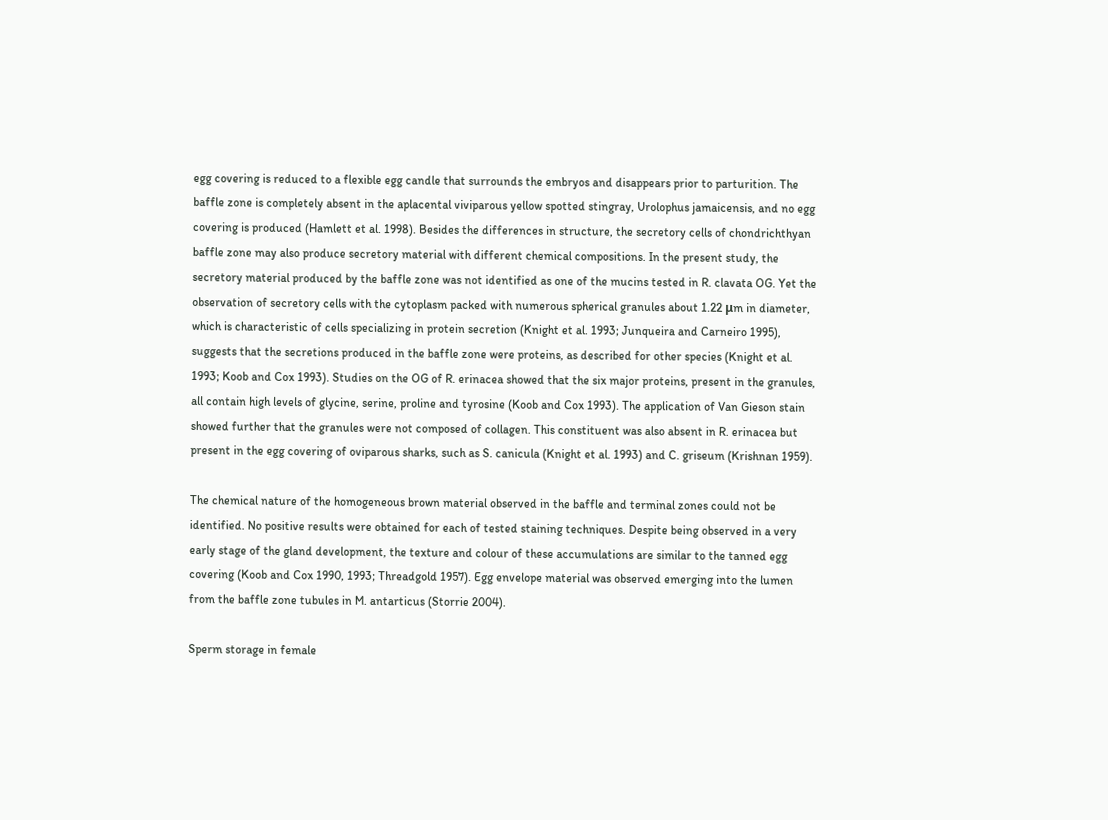egg covering is reduced to a flexible egg candle that surrounds the embryos and disappears prior to parturition. The baffle zone is completely absent in the aplacental viviparous yellow spotted stingray, Urolophus jamaicensis, and no egg covering is produced (Hamlett et al. 1998). Besides the differences in structure, the secretory cells of chondrichthyan baffle zone may also produce secretory material with different chemical compositions. In the present study, the secretory material produced by the baffle zone was not identified as one of the mucins tested in R. clavata OG. Yet the observation of secretory cells with the cytoplasm packed with numerous spherical granules about 1.22 μm in diameter, which is characteristic of cells specializing in protein secretion (Knight et al. 1993; Junqueira and Carneiro 1995), suggests that the secretions produced in the baffle zone were proteins, as described for other species (Knight et al. 1993; Koob and Cox 1993). Studies on the OG of R. erinacea showed that the six major proteins, present in the granules, all contain high levels of glycine, serine, proline and tyrosine (Koob and Cox 1993). The application of Van Gieson stain showed further that the granules were not composed of collagen. This constituent was also absent in R. erinacea but present in the egg covering of oviparous sharks, such as S. canicula (Knight et al. 1993) and C. griseum (Krishnan 1959).

The chemical nature of the homogeneous brown material observed in the baffle and terminal zones could not be identified. No positive results were obtained for each of tested staining techniques. Despite being observed in a very early stage of the gland development, the texture and colour of these accumulations are similar to the tanned egg covering (Koob and Cox 1990, 1993; Threadgold 1957). Egg envelope material was observed emerging into the lumen from the baffle zone tubules in M. antarticus (Storrie 2004).

Sperm storage in female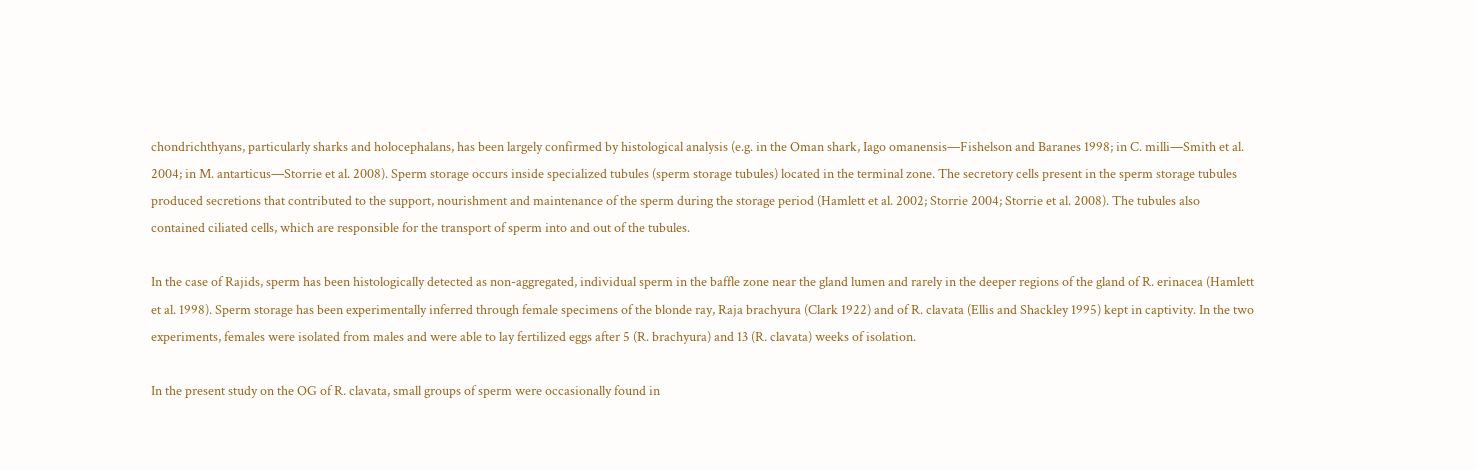chondrichthyans, particularly sharks and holocephalans, has been largely confirmed by histological analysis (e.g. in the Oman shark, Iago omanensis—Fishelson and Baranes 1998; in C. milli—Smith et al. 2004; in M. antarticus—Storrie et al. 2008). Sperm storage occurs inside specialized tubules (sperm storage tubules) located in the terminal zone. The secretory cells present in the sperm storage tubules produced secretions that contributed to the support, nourishment and maintenance of the sperm during the storage period (Hamlett et al. 2002; Storrie 2004; Storrie et al. 2008). The tubules also contained ciliated cells, which are responsible for the transport of sperm into and out of the tubules.

In the case of Rajids, sperm has been histologically detected as non-aggregated, individual sperm in the baffle zone near the gland lumen and rarely in the deeper regions of the gland of R. erinacea (Hamlett et al. 1998). Sperm storage has been experimentally inferred through female specimens of the blonde ray, Raja brachyura (Clark 1922) and of R. clavata (Ellis and Shackley 1995) kept in captivity. In the two experiments, females were isolated from males and were able to lay fertilized eggs after 5 (R. brachyura) and 13 (R. clavata) weeks of isolation.

In the present study on the OG of R. clavata, small groups of sperm were occasionally found in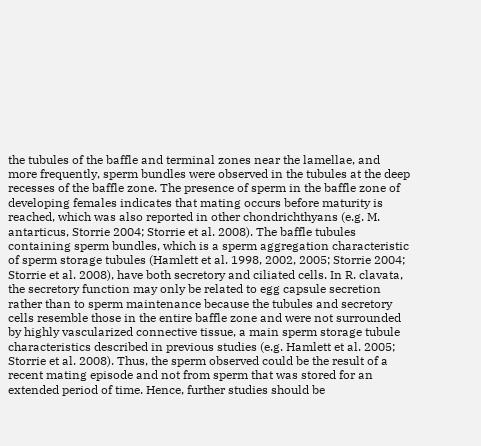the tubules of the baffle and terminal zones near the lamellae, and more frequently, sperm bundles were observed in the tubules at the deep recesses of the baffle zone. The presence of sperm in the baffle zone of developing females indicates that mating occurs before maturity is reached, which was also reported in other chondrichthyans (e.g. M. antarticus, Storrie 2004; Storrie et al. 2008). The baffle tubules containing sperm bundles, which is a sperm aggregation characteristic of sperm storage tubules (Hamlett et al. 1998, 2002, 2005; Storrie 2004; Storrie et al. 2008), have both secretory and ciliated cells. In R. clavata, the secretory function may only be related to egg capsule secretion rather than to sperm maintenance because the tubules and secretory cells resemble those in the entire baffle zone and were not surrounded by highly vascularized connective tissue, a main sperm storage tubule characteristics described in previous studies (e.g. Hamlett et al. 2005; Storrie et al. 2008). Thus, the sperm observed could be the result of a recent mating episode and not from sperm that was stored for an extended period of time. Hence, further studies should be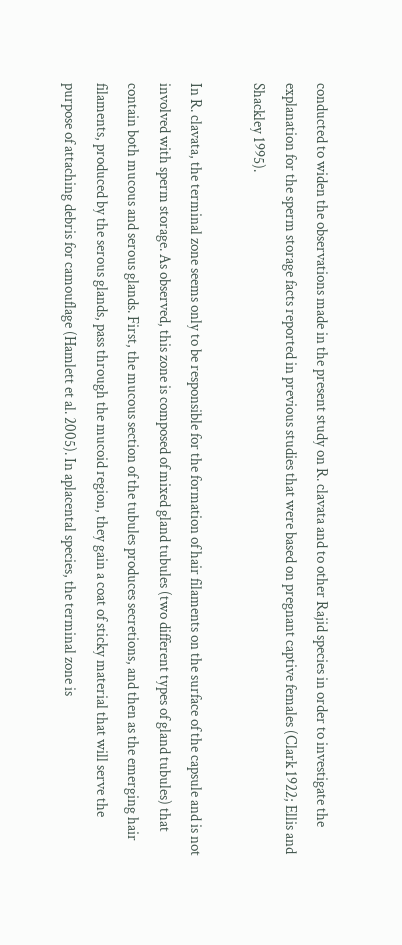conducted to widen the observations made in the present study on R. clavata and to other Rajid species in order to investigate the explanation for the sperm storage facts reported in previous studies that were based on pregnant captive females (Clark 1922; Ellis and Shackley 1995).

In R. clavata, the terminal zone seems only to be responsible for the formation of hair filaments on the surface of the capsule and is not involved with sperm storage. As observed, this zone is composed of mixed gland tubules (two different types of gland tubules) that contain both mucous and serous glands. First, the mucous section of the tubules produces secretions, and then as the emerging hair filaments, produced by the serous glands, pass through the mucoid region, they gain a coat of sticky material that will serve the purpose of attaching debris for camouflage (Hamlett et al. 2005). In aplacental species, the terminal zone is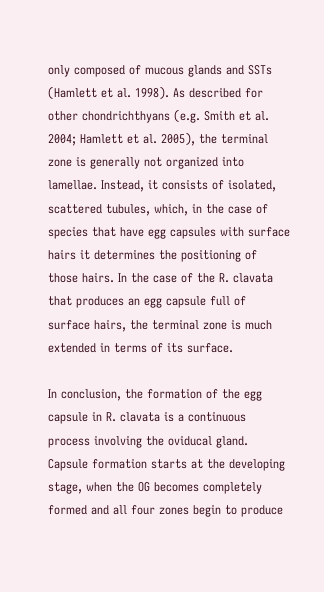only composed of mucous glands and SSTs (Hamlett et al. 1998). As described for other chondrichthyans (e.g. Smith et al. 2004; Hamlett et al. 2005), the terminal zone is generally not organized into lamellae. Instead, it consists of isolated, scattered tubules, which, in the case of species that have egg capsules with surface hairs it determines the positioning of those hairs. In the case of the R. clavata that produces an egg capsule full of surface hairs, the terminal zone is much extended in terms of its surface.

In conclusion, the formation of the egg capsule in R. clavata is a continuous process involving the oviducal gland. Capsule formation starts at the developing stage, when the OG becomes completely formed and all four zones begin to produce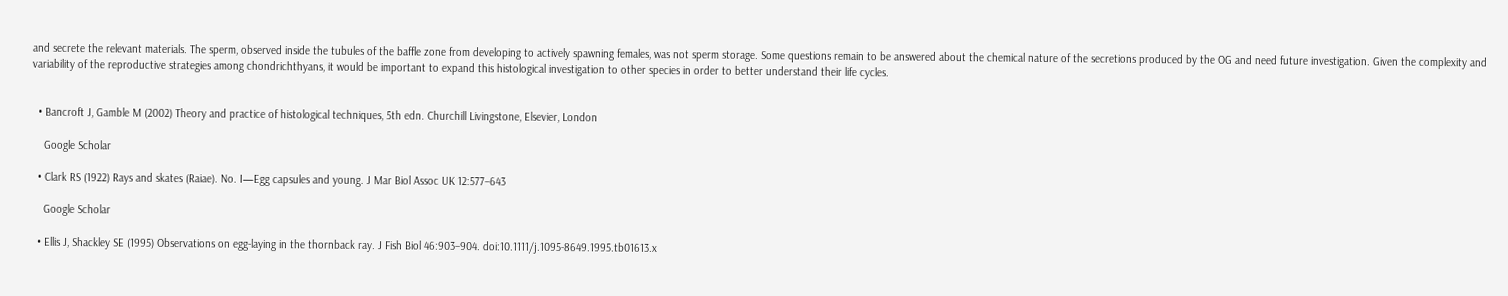and secrete the relevant materials. The sperm, observed inside the tubules of the baffle zone from developing to actively spawning females, was not sperm storage. Some questions remain to be answered about the chemical nature of the secretions produced by the OG and need future investigation. Given the complexity and variability of the reproductive strategies among chondrichthyans, it would be important to expand this histological investigation to other species in order to better understand their life cycles.


  • Bancroft J, Gamble M (2002) Theory and practice of histological techniques, 5th edn. Churchill Livingstone, Elsevier, London

    Google Scholar

  • Clark RS (1922) Rays and skates (Raiae). No. I—Egg capsules and young. J Mar Biol Assoc UK 12:577–643

    Google Scholar

  • Ellis J, Shackley SE (1995) Observations on egg-laying in the thornback ray. J Fish Biol 46:903–904. doi:10.1111/j.1095-8649.1995.tb01613.x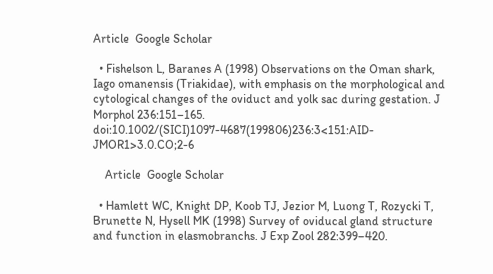Article  Google Scholar

  • Fishelson L, Baranes A (1998) Observations on the Oman shark, Iago omanensis (Triakidae), with emphasis on the morphological and cytological changes of the oviduct and yolk sac during gestation. J Morphol 236:151–165. doi:10.1002/(SICI)1097-4687(199806)236:3<151:AID-JMOR1>3.0.CO;2-6

    Article  Google Scholar

  • Hamlett WC, Knight DP, Koob TJ, Jezior M, Luong T, Rozycki T, Brunette N, Hysell MK (1998) Survey of oviducal gland structure and function in elasmobranchs. J Exp Zool 282:399–420.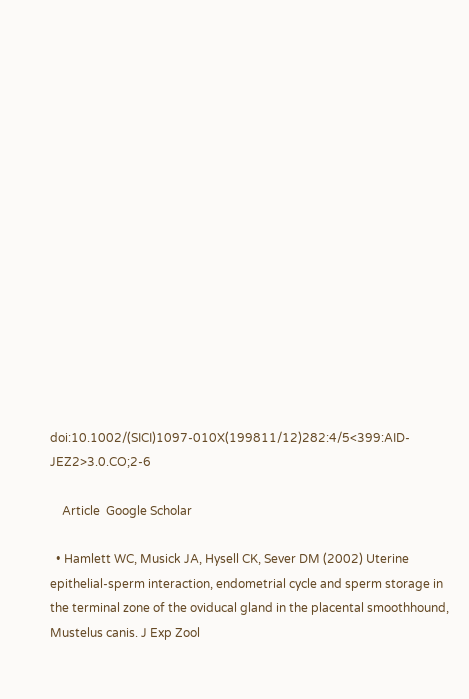doi:10.1002/(SICI)1097-010X(199811/12)282:4/5<399:AID-JEZ2>3.0.CO;2-6

    Article  Google Scholar

  • Hamlett WC, Musick JA, Hysell CK, Sever DM (2002) Uterine epithelial-sperm interaction, endometrial cycle and sperm storage in the terminal zone of the oviducal gland in the placental smoothhound, Mustelus canis. J Exp Zool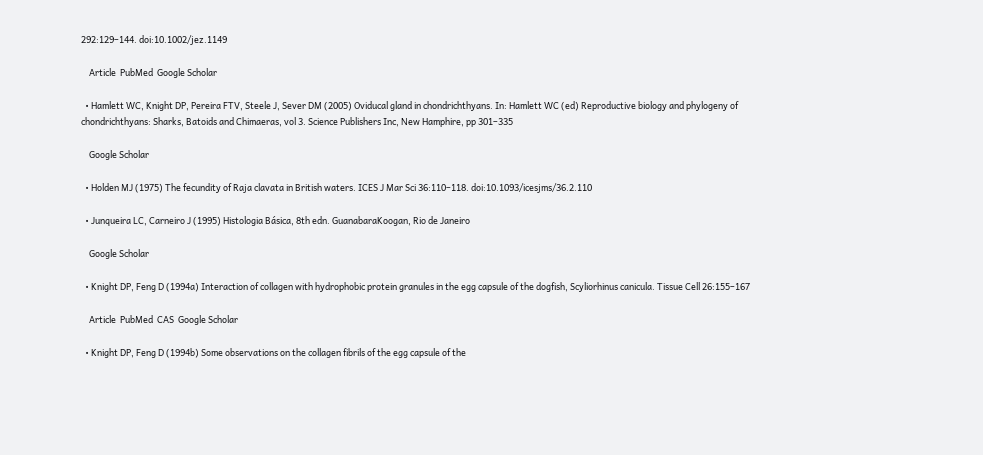292:129–144. doi:10.1002/jez.1149

    Article  PubMed  Google Scholar

  • Hamlett WC, Knight DP, Pereira FTV, Steele J, Sever DM (2005) Oviducal gland in chondrichthyans. In: Hamlett WC (ed) Reproductive biology and phylogeny of chondrichthyans: Sharks, Batoids and Chimaeras, vol 3. Science Publishers Inc, New Hamphire, pp 301–335

    Google Scholar

  • Holden MJ (1975) The fecundity of Raja clavata in British waters. ICES J Mar Sci 36:110–118. doi:10.1093/icesjms/36.2.110

  • Junqueira LC, Carneiro J (1995) Histologia Básica, 8th edn. GuanabaraKoogan, Rio de Janeiro

    Google Scholar

  • Knight DP, Feng D (1994a) Interaction of collagen with hydrophobic protein granules in the egg capsule of the dogfish, Scyliorhinus canicula. Tissue Cell 26:155–167

    Article  PubMed  CAS  Google Scholar

  • Knight DP, Feng D (1994b) Some observations on the collagen fibrils of the egg capsule of the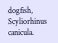dogfish, Scyliorhinus canicula.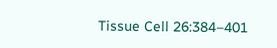Tissue Cell 26:384–401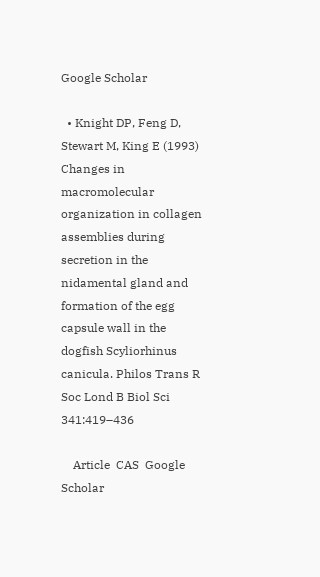Google Scholar

  • Knight DP, Feng D, Stewart M, King E (1993) Changes in macromolecular organization in collagen assemblies during secretion in the nidamental gland and formation of the egg capsule wall in the dogfish Scyliorhinus canicula. Philos Trans R Soc Lond B Biol Sci 341:419–436

    Article  CAS  Google Scholar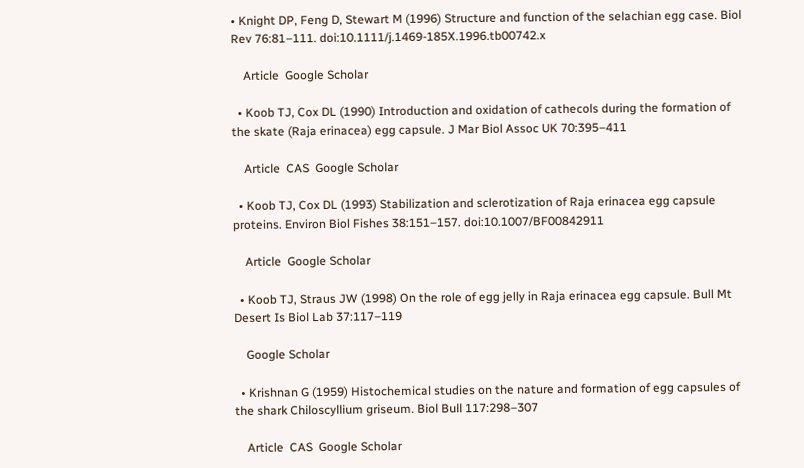• Knight DP, Feng D, Stewart M (1996) Structure and function of the selachian egg case. Biol Rev 76:81–111. doi:10.1111/j.1469-185X.1996.tb00742.x

    Article  Google Scholar

  • Koob TJ, Cox DL (1990) Introduction and oxidation of cathecols during the formation of the skate (Raja erinacea) egg capsule. J Mar Biol Assoc UK 70:395–411

    Article  CAS  Google Scholar

  • Koob TJ, Cox DL (1993) Stabilization and sclerotization of Raja erinacea egg capsule proteins. Environ Biol Fishes 38:151–157. doi:10.1007/BF00842911

    Article  Google Scholar

  • Koob TJ, Straus JW (1998) On the role of egg jelly in Raja erinacea egg capsule. Bull Mt Desert Is Biol Lab 37:117–119

    Google Scholar

  • Krishnan G (1959) Histochemical studies on the nature and formation of egg capsules of the shark Chiloscyllium griseum. Biol Bull 117:298–307

    Article  CAS  Google Scholar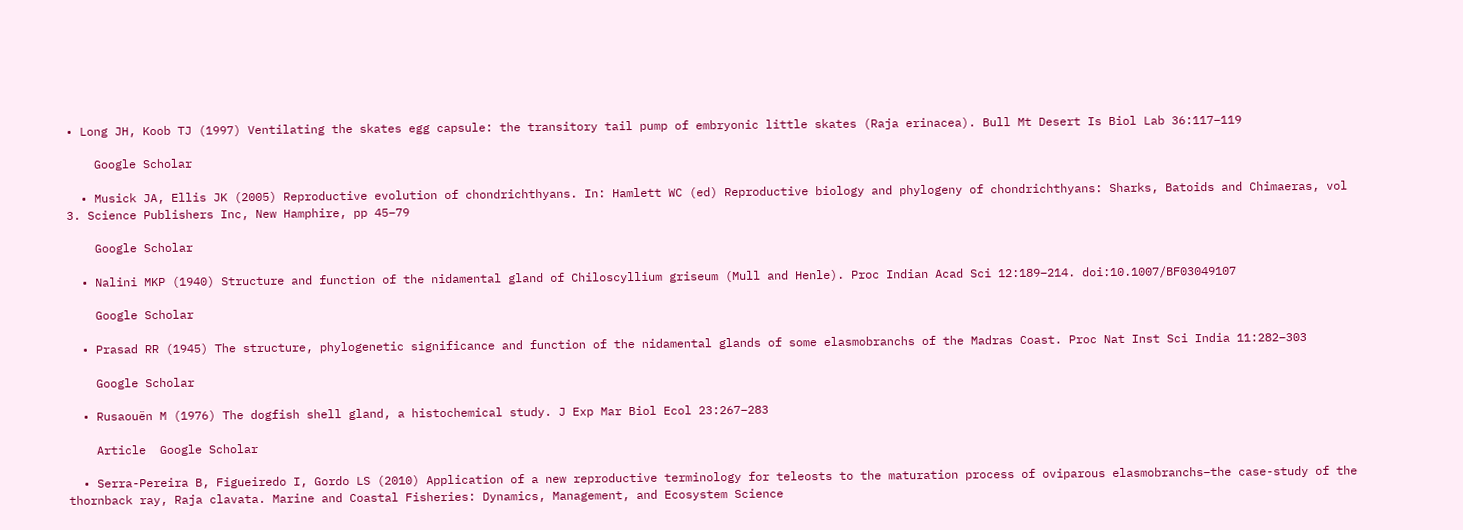• Long JH, Koob TJ (1997) Ventilating the skates egg capsule: the transitory tail pump of embryonic little skates (Raja erinacea). Bull Mt Desert Is Biol Lab 36:117–119

    Google Scholar

  • Musick JA, Ellis JK (2005) Reproductive evolution of chondrichthyans. In: Hamlett WC (ed) Reproductive biology and phylogeny of chondrichthyans: Sharks, Batoids and Chimaeras, vol 3. Science Publishers Inc, New Hamphire, pp 45–79

    Google Scholar

  • Nalini MKP (1940) Structure and function of the nidamental gland of Chiloscyllium griseum (Mull and Henle). Proc Indian Acad Sci 12:189–214. doi:10.1007/BF03049107

    Google Scholar

  • Prasad RR (1945) The structure, phylogenetic significance and function of the nidamental glands of some elasmobranchs of the Madras Coast. Proc Nat Inst Sci India 11:282–303

    Google Scholar

  • Rusaouën M (1976) The dogfish shell gland, a histochemical study. J Exp Mar Biol Ecol 23:267–283

    Article  Google Scholar

  • Serra-Pereira B, Figueiredo I, Gordo LS (2010) Application of a new reproductive terminology for teleosts to the maturation process of oviparous elasmobranchs–the case-study of the thornback ray, Raja clavata. Marine and Coastal Fisheries: Dynamics, Management, and Ecosystem Science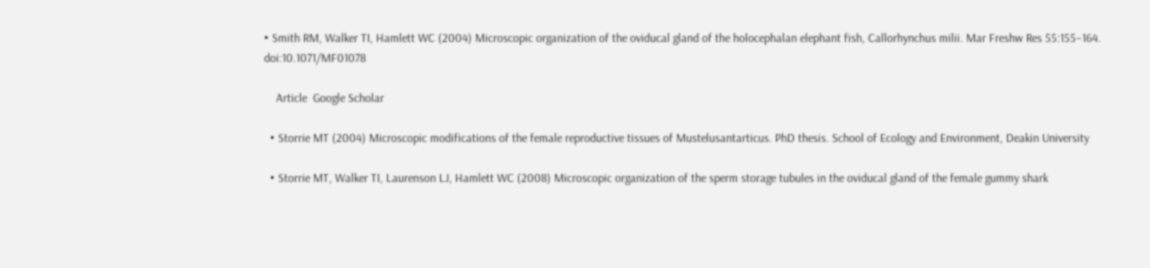• Smith RM, Walker TI, Hamlett WC (2004) Microscopic organization of the oviducal gland of the holocephalan elephant fish, Callorhynchus milii. Mar Freshw Res 55:155–164. doi:10.1071/MF01078

    Article  Google Scholar

  • Storrie MT (2004) Microscopic modifications of the female reproductive tissues of Mustelusantarticus. PhD thesis. School of Ecology and Environment, Deakin University

  • Storrie MT, Walker TI, Laurenson LJ, Hamlett WC (2008) Microscopic organization of the sperm storage tubules in the oviducal gland of the female gummy shark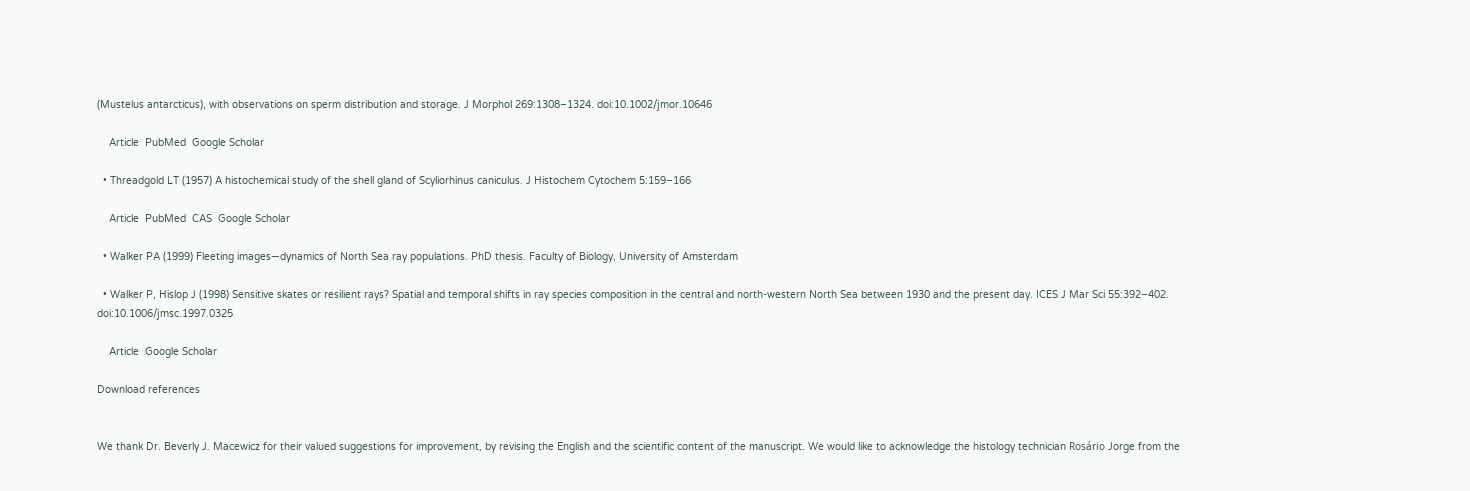(Mustelus antarcticus), with observations on sperm distribution and storage. J Morphol 269:1308–1324. doi:10.1002/jmor.10646

    Article  PubMed  Google Scholar

  • Threadgold LT (1957) A histochemical study of the shell gland of Scyliorhinus caniculus. J Histochem Cytochem 5:159–166

    Article  PubMed  CAS  Google Scholar

  • Walker PA (1999) Fleeting images—dynamics of North Sea ray populations. PhD thesis. Faculty of Biology, University of Amsterdam

  • Walker P, Hislop J (1998) Sensitive skates or resilient rays? Spatial and temporal shifts in ray species composition in the central and north-western North Sea between 1930 and the present day. ICES J Mar Sci 55:392–402. doi:10.1006/jmsc.1997.0325

    Article  Google Scholar

Download references


We thank Dr. Beverly J. Macewicz for their valued suggestions for improvement, by revising the English and the scientific content of the manuscript. We would like to acknowledge the histology technician Rosário Jorge from the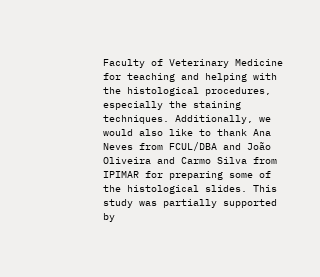Faculty of Veterinary Medicine for teaching and helping with the histological procedures, especially the staining techniques. Additionally, we would also like to thank Ana Neves from FCUL/DBA and João Oliveira and Carmo Silva from IPIMAR for preparing some of the histological slides. This study was partially supported by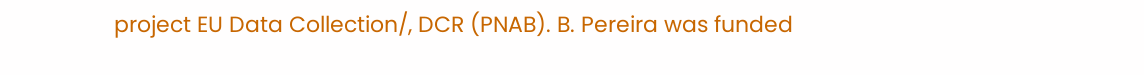project EU Data Collection/, DCR (PNAB). B. Pereira was funded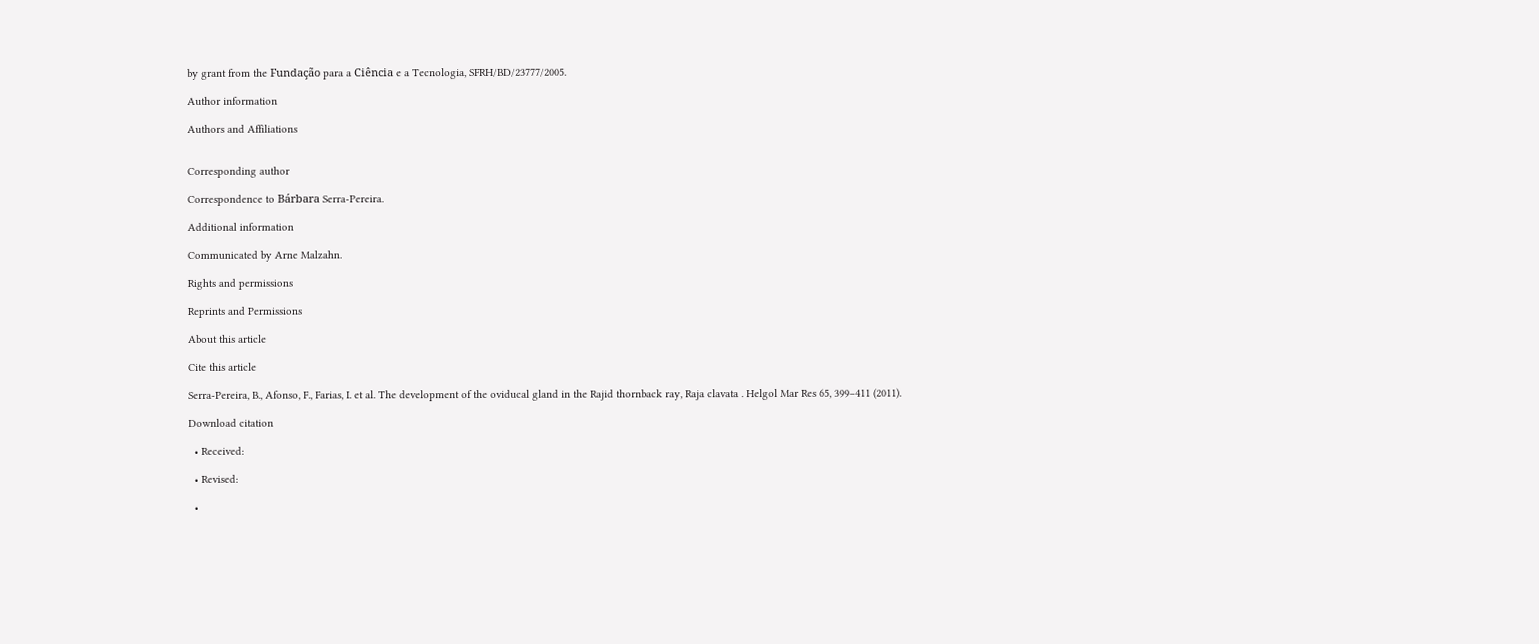by grant from the Fundação para a Ciência e a Tecnologia, SFRH/BD/23777/2005.

Author information

Authors and Affiliations


Corresponding author

Correspondence to Bárbara Serra-Pereira.

Additional information

Communicated by Arne Malzahn.

Rights and permissions

Reprints and Permissions

About this article

Cite this article

Serra-Pereira, B., Afonso, F., Farias, I. et al. The development of the oviducal gland in the Rajid thornback ray, Raja clavata . Helgol Mar Res 65, 399–411 (2011).

Download citation

  • Received:

  • Revised:

  •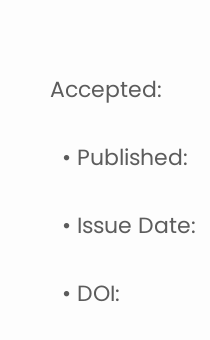Accepted:

  • Published:

  • Issue Date:

  • DOI: